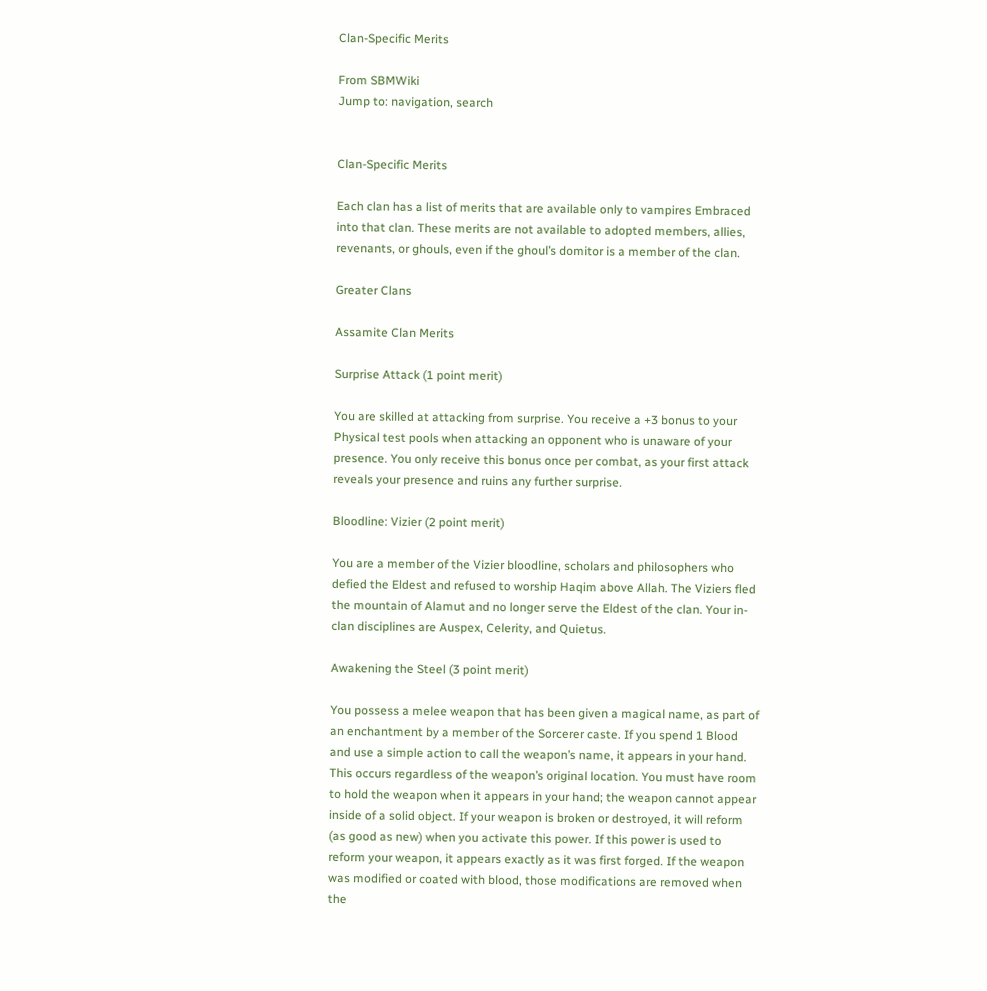Clan-Specific Merits

From SBMWiki
Jump to: navigation, search


Clan-Specific Merits

Each clan has a list of merits that are available only to vampires Embraced into that clan. These merits are not available to adopted members, allies, revenants, or ghouls, even if the ghoul’s domitor is a member of the clan.

Greater Clans

Assamite Clan Merits

Surprise Attack (1 point merit)

You are skilled at attacking from surprise. You receive a +3 bonus to your Physical test pools when attacking an opponent who is unaware of your presence. You only receive this bonus once per combat, as your first attack reveals your presence and ruins any further surprise.

Bloodline: Vizier (2 point merit)

You are a member of the Vizier bloodline, scholars and philosophers who defied the Eldest and refused to worship Haqim above Allah. The Viziers fled the mountain of Alamut and no longer serve the Eldest of the clan. Your in-clan disciplines are Auspex, Celerity, and Quietus.

Awakening the Steel (3 point merit)

You possess a melee weapon that has been given a magical name, as part of an enchantment by a member of the Sorcerer caste. If you spend 1 Blood and use a simple action to call the weapon’s name, it appears in your hand. This occurs regardless of the weapon’s original location. You must have room to hold the weapon when it appears in your hand; the weapon cannot appear inside of a solid object. If your weapon is broken or destroyed, it will reform (as good as new) when you activate this power. If this power is used to reform your weapon, it appears exactly as it was first forged. If the weapon was modified or coated with blood, those modifications are removed when the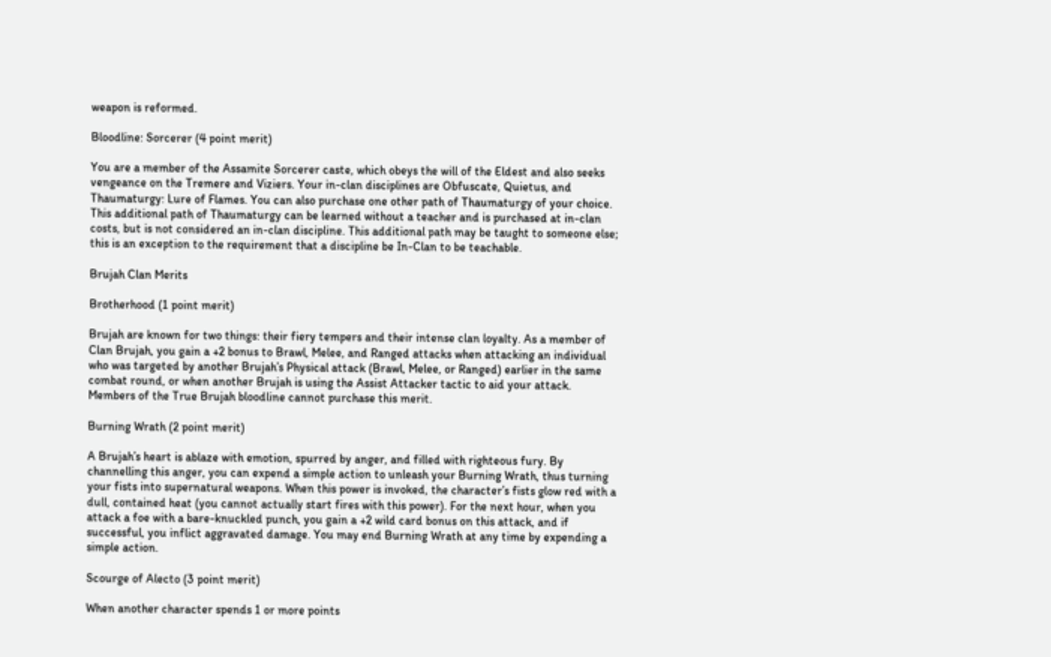weapon is reformed.

Bloodline: Sorcerer (4 point merit)

You are a member of the Assamite Sorcerer caste, which obeys the will of the Eldest and also seeks vengeance on the Tremere and Viziers. Your in-clan disciplines are Obfuscate, Quietus, and Thaumaturgy: Lure of Flames. You can also purchase one other path of Thaumaturgy of your choice. This additional path of Thaumaturgy can be learned without a teacher and is purchased at in-clan costs, but is not considered an in-clan discipline. This additional path may be taught to someone else; this is an exception to the requirement that a discipline be In-Clan to be teachable.

Brujah Clan Merits

Brotherhood (1 point merit)

Brujah are known for two things: their fiery tempers and their intense clan loyalty. As a member of Clan Brujah, you gain a +2 bonus to Brawl, Melee, and Ranged attacks when attacking an individual who was targeted by another Brujah’s Physical attack (Brawl, Melee, or Ranged) earlier in the same combat round, or when another Brujah is using the Assist Attacker tactic to aid your attack. Members of the True Brujah bloodline cannot purchase this merit.

Burning Wrath (2 point merit)

A Brujah’s heart is ablaze with emotion, spurred by anger, and filled with righteous fury. By channelling this anger, you can expend a simple action to unleash your Burning Wrath, thus turning your fists into supernatural weapons. When this power is invoked, the character’s fists glow red with a dull, contained heat (you cannot actually start fires with this power). For the next hour, when you attack a foe with a bare-knuckled punch, you gain a +2 wild card bonus on this attack, and if successful, you inflict aggravated damage. You may end Burning Wrath at any time by expending a simple action.

Scourge of Alecto (3 point merit)

When another character spends 1 or more points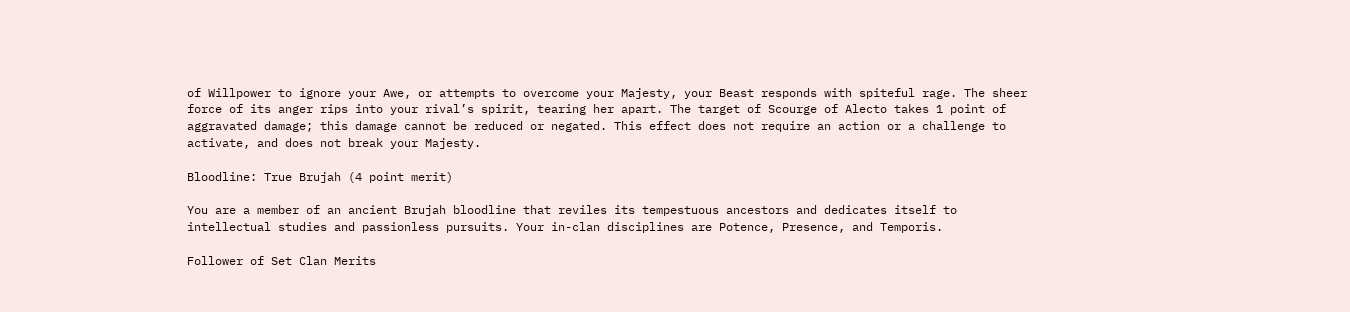of Willpower to ignore your Awe, or attempts to overcome your Majesty, your Beast responds with spiteful rage. The sheer force of its anger rips into your rival’s spirit, tearing her apart. The target of Scourge of Alecto takes 1 point of aggravated damage; this damage cannot be reduced or negated. This effect does not require an action or a challenge to activate, and does not break your Majesty.

Bloodline: True Brujah (4 point merit)

You are a member of an ancient Brujah bloodline that reviles its tempestuous ancestors and dedicates itself to intellectual studies and passionless pursuits. Your in-clan disciplines are Potence, Presence, and Temporis.

Follower of Set Clan Merits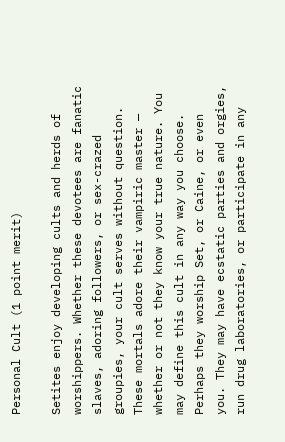Personal Cult (1 point merit)

Setites enjoy developing cults and herds of worshippers. Whether these devotees are fanatic slaves, adoring followers, or sex-crazed groupies, your cult serves without question. These mortals adore their vampiric master — whether or not they know your true nature. You may define this cult in any way you choose. Perhaps they worship Set, or Caine, or even you. They may have ecstatic parties and orgies, run drug laboratories, or participate in any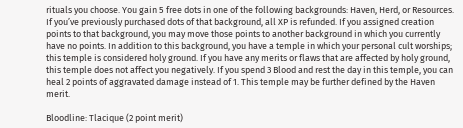rituals you choose. You gain 5 free dots in one of the following backgrounds: Haven, Herd, or Resources. If you’ve previously purchased dots of that background, all XP is refunded. If you assigned creation points to that background, you may move those points to another background in which you currently have no points. In addition to this background, you have a temple in which your personal cult worships; this temple is considered holy ground. If you have any merits or flaws that are affected by holy ground, this temple does not affect you negatively. If you spend 3 Blood and rest the day in this temple, you can heal 2 points of aggravated damage instead of 1. This temple may be further defined by the Haven merit.

Bloodline: Tlacique (2 point merit)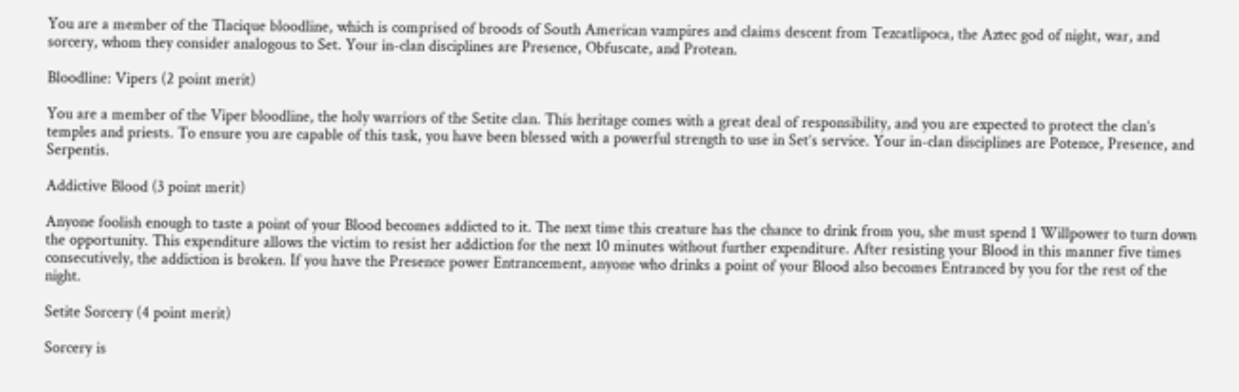You are a member of the Tlacique bloodline, which is comprised of broods of South American vampires and claims descent from Tezcatlipoca, the Aztec god of night, war, and sorcery, whom they consider analogous to Set. Your in-clan disciplines are Presence, Obfuscate, and Protean.

Bloodline: Vipers (2 point merit)

You are a member of the Viper bloodline, the holy warriors of the Setite clan. This heritage comes with a great deal of responsibility, and you are expected to protect the clan’s temples and priests. To ensure you are capable of this task, you have been blessed with a powerful strength to use in Set’s service. Your in-clan disciplines are Potence, Presence, and Serpentis.

Addictive Blood (3 point merit)

Anyone foolish enough to taste a point of your Blood becomes addicted to it. The next time this creature has the chance to drink from you, she must spend 1 Willpower to turn down the opportunity. This expenditure allows the victim to resist her addiction for the next 10 minutes without further expenditure. After resisting your Blood in this manner five times consecutively, the addiction is broken. If you have the Presence power Entrancement, anyone who drinks a point of your Blood also becomes Entranced by you for the rest of the night.

Setite Sorcery (4 point merit)

Sorcery is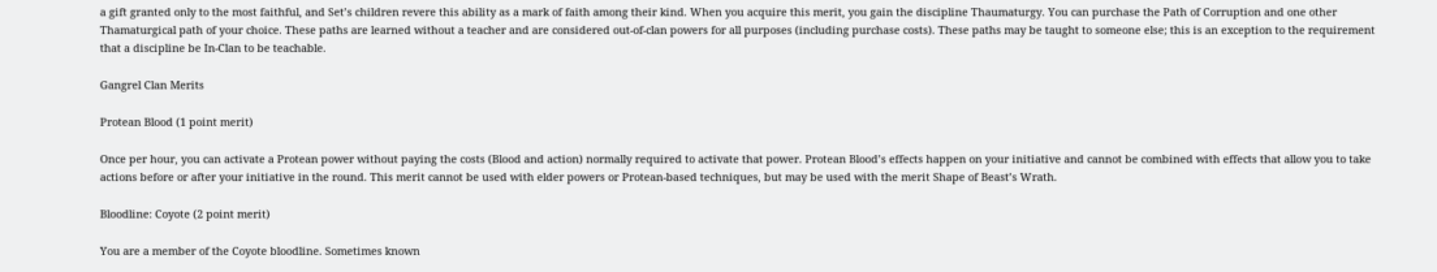a gift granted only to the most faithful, and Set’s children revere this ability as a mark of faith among their kind. When you acquire this merit, you gain the discipline Thaumaturgy. You can purchase the Path of Corruption and one other Thamaturgical path of your choice. These paths are learned without a teacher and are considered out-of-clan powers for all purposes (including purchase costs). These paths may be taught to someone else; this is an exception to the requirement that a discipline be In-Clan to be teachable.

Gangrel Clan Merits

Protean Blood (1 point merit)

Once per hour, you can activate a Protean power without paying the costs (Blood and action) normally required to activate that power. Protean Blood’s effects happen on your initiative and cannot be combined with effects that allow you to take actions before or after your initiative in the round. This merit cannot be used with elder powers or Protean-based techniques, but may be used with the merit Shape of Beast’s Wrath.

Bloodline: Coyote (2 point merit)

You are a member of the Coyote bloodline. Sometimes known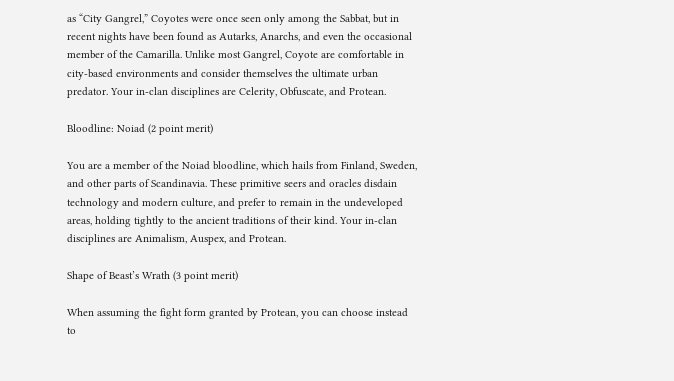as “City Gangrel,” Coyotes were once seen only among the Sabbat, but in recent nights have been found as Autarks, Anarchs, and even the occasional member of the Camarilla. Unlike most Gangrel, Coyote are comfortable in city-based environments and consider themselves the ultimate urban predator. Your in-clan disciplines are Celerity, Obfuscate, and Protean.

Bloodline: Noiad (2 point merit)

You are a member of the Noiad bloodline, which hails from Finland, Sweden, and other parts of Scandinavia. These primitive seers and oracles disdain technology and modern culture, and prefer to remain in the undeveloped areas, holding tightly to the ancient traditions of their kind. Your in-clan disciplines are Animalism, Auspex, and Protean.

Shape of Beast’s Wrath (3 point merit)

When assuming the fight form granted by Protean, you can choose instead to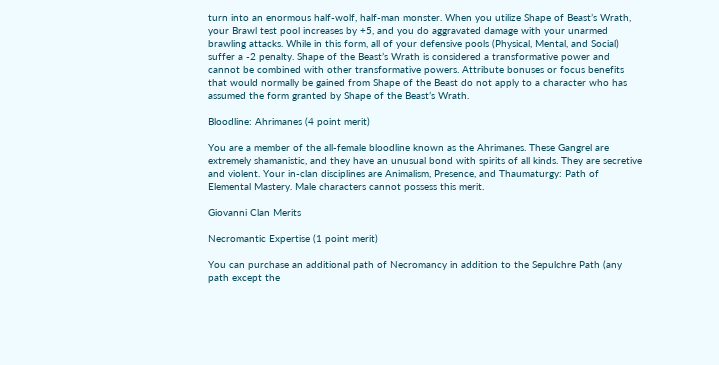turn into an enormous half-wolf, half-man monster. When you utilize Shape of Beast’s Wrath, your Brawl test pool increases by +5, and you do aggravated damage with your unarmed brawling attacks. While in this form, all of your defensive pools (Physical, Mental, and Social) suffer a -2 penalty. Shape of the Beast’s Wrath is considered a transformative power and cannot be combined with other transformative powers. Attribute bonuses or focus benefits that would normally be gained from Shape of the Beast do not apply to a character who has assumed the form granted by Shape of the Beast’s Wrath.

Bloodline: Ahrimanes (4 point merit)

You are a member of the all-female bloodline known as the Ahrimanes. These Gangrel are extremely shamanistic, and they have an unusual bond with spirits of all kinds. They are secretive and violent. Your in-clan disciplines are Animalism, Presence, and Thaumaturgy: Path of Elemental Mastery. Male characters cannot possess this merit.

Giovanni Clan Merits

Necromantic Expertise (1 point merit)

You can purchase an additional path of Necromancy in addition to the Sepulchre Path (any path except the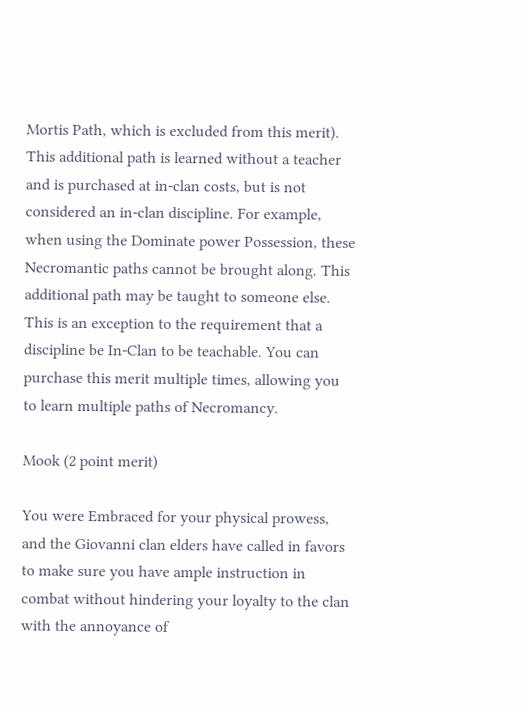Mortis Path, which is excluded from this merit). This additional path is learned without a teacher and is purchased at in-clan costs, but is not considered an in-clan discipline. For example, when using the Dominate power Possession, these Necromantic paths cannot be brought along. This additional path may be taught to someone else. This is an exception to the requirement that a discipline be In-Clan to be teachable. You can purchase this merit multiple times, allowing you to learn multiple paths of Necromancy.

Mook (2 point merit)

You were Embraced for your physical prowess, and the Giovanni clan elders have called in favors to make sure you have ample instruction in combat without hindering your loyalty to the clan with the annoyance of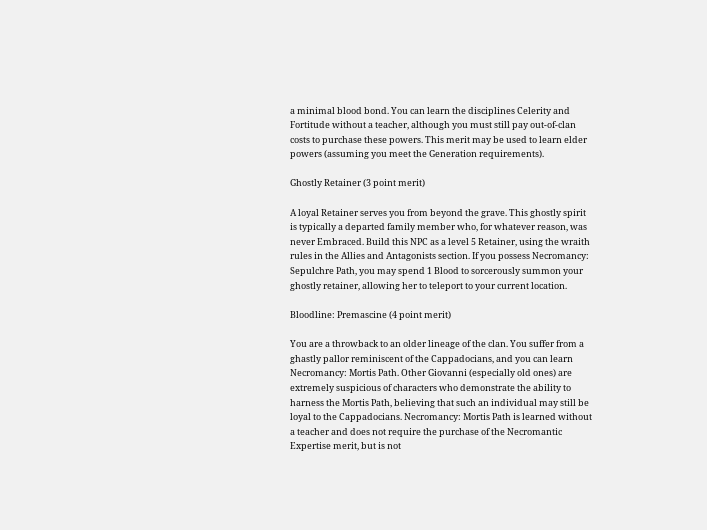a minimal blood bond. You can learn the disciplines Celerity and Fortitude without a teacher, although you must still pay out-of-clan costs to purchase these powers. This merit may be used to learn elder powers (assuming you meet the Generation requirements).

Ghostly Retainer (3 point merit)

A loyal Retainer serves you from beyond the grave. This ghostly spirit is typically a departed family member who, for whatever reason, was never Embraced. Build this NPC as a level 5 Retainer, using the wraith rules in the Allies and Antagonists section. If you possess Necromancy: Sepulchre Path, you may spend 1 Blood to sorcerously summon your ghostly retainer, allowing her to teleport to your current location.

Bloodline: Premascine (4 point merit)

You are a throwback to an older lineage of the clan. You suffer from a ghastly pallor reminiscent of the Cappadocians, and you can learn Necromancy: Mortis Path. Other Giovanni (especially old ones) are extremely suspicious of characters who demonstrate the ability to harness the Mortis Path, believing that such an individual may still be loyal to the Cappadocians. Necromancy: Mortis Path is learned without a teacher and does not require the purchase of the Necromantic Expertise merit, but is not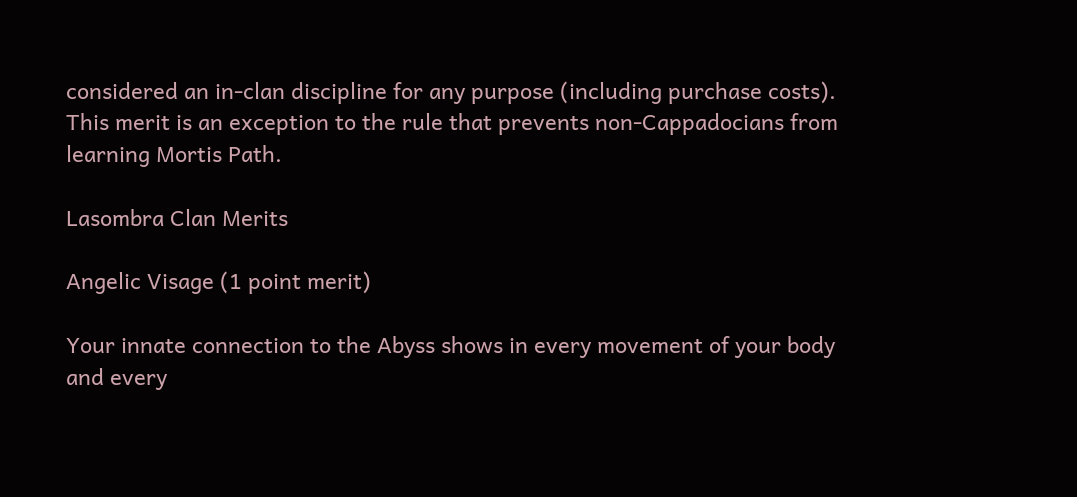considered an in-clan discipline for any purpose (including purchase costs). This merit is an exception to the rule that prevents non-Cappadocians from learning Mortis Path.

Lasombra Clan Merits

Angelic Visage (1 point merit)

Your innate connection to the Abyss shows in every movement of your body and every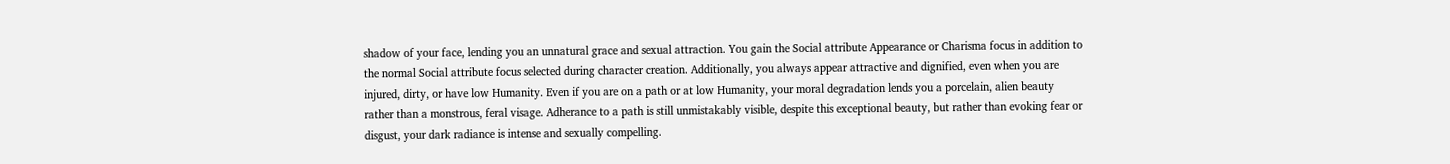shadow of your face, lending you an unnatural grace and sexual attraction. You gain the Social attribute Appearance or Charisma focus in addition to the normal Social attribute focus selected during character creation. Additionally, you always appear attractive and dignified, even when you are injured, dirty, or have low Humanity. Even if you are on a path or at low Humanity, your moral degradation lends you a porcelain, alien beauty rather than a monstrous, feral visage. Adherance to a path is still unmistakably visible, despite this exceptional beauty, but rather than evoking fear or disgust, your dark radiance is intense and sexually compelling.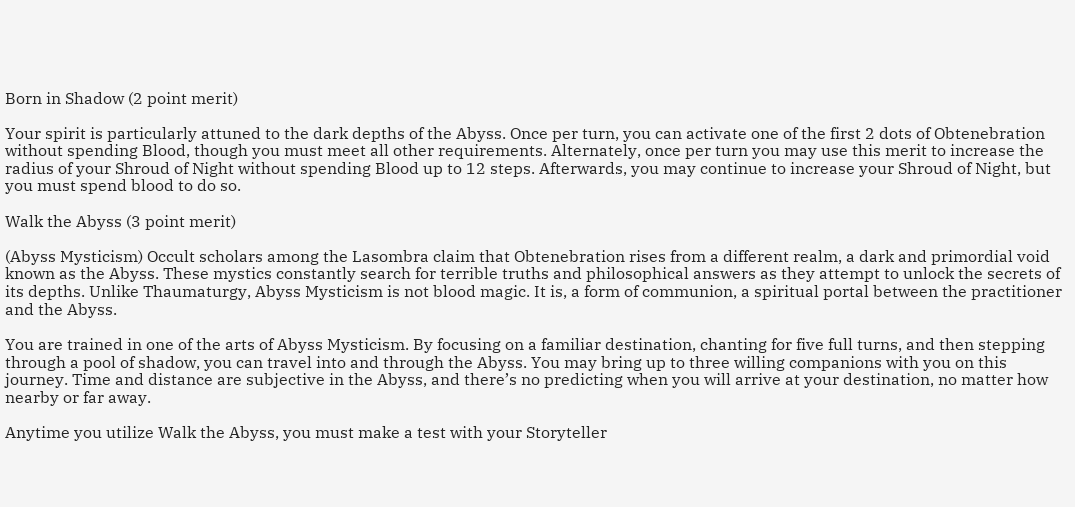Born in Shadow (2 point merit)

Your spirit is particularly attuned to the dark depths of the Abyss. Once per turn, you can activate one of the first 2 dots of Obtenebration without spending Blood, though you must meet all other requirements. Alternately, once per turn you may use this merit to increase the radius of your Shroud of Night without spending Blood up to 12 steps. Afterwards, you may continue to increase your Shroud of Night, but you must spend blood to do so.

Walk the Abyss (3 point merit)

(Abyss Mysticism) Occult scholars among the Lasombra claim that Obtenebration rises from a different realm, a dark and primordial void known as the Abyss. These mystics constantly search for terrible truths and philosophical answers as they attempt to unlock the secrets of its depths. Unlike Thaumaturgy, Abyss Mysticism is not blood magic. It is, a form of communion, a spiritual portal between the practitioner and the Abyss.

You are trained in one of the arts of Abyss Mysticism. By focusing on a familiar destination, chanting for five full turns, and then stepping through a pool of shadow, you can travel into and through the Abyss. You may bring up to three willing companions with you on this journey. Time and distance are subjective in the Abyss, and there’s no predicting when you will arrive at your destination, no matter how nearby or far away.

Anytime you utilize Walk the Abyss, you must make a test with your Storyteller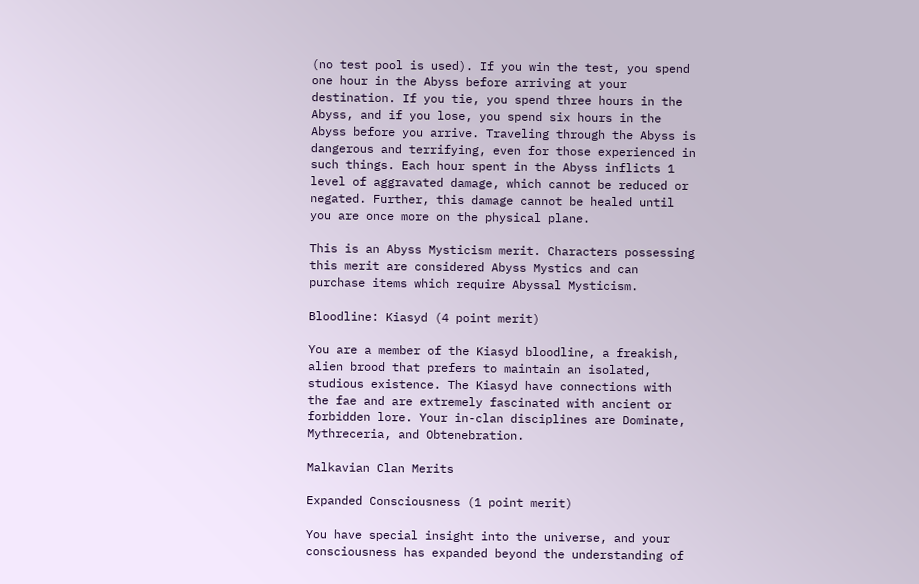(no test pool is used). If you win the test, you spend one hour in the Abyss before arriving at your destination. If you tie, you spend three hours in the Abyss, and if you lose, you spend six hours in the Abyss before you arrive. Traveling through the Abyss is dangerous and terrifying, even for those experienced in such things. Each hour spent in the Abyss inflicts 1 level of aggravated damage, which cannot be reduced or negated. Further, this damage cannot be healed until you are once more on the physical plane.

This is an Abyss Mysticism merit. Characters possessing this merit are considered Abyss Mystics and can purchase items which require Abyssal Mysticism.

Bloodline: Kiasyd (4 point merit)

You are a member of the Kiasyd bloodline, a freakish, alien brood that prefers to maintain an isolated, studious existence. The Kiasyd have connections with the fae and are extremely fascinated with ancient or forbidden lore. Your in-clan disciplines are Dominate, Mythreceria, and Obtenebration.

Malkavian Clan Merits

Expanded Consciousness (1 point merit)

You have special insight into the universe, and your consciousness has expanded beyond the understanding of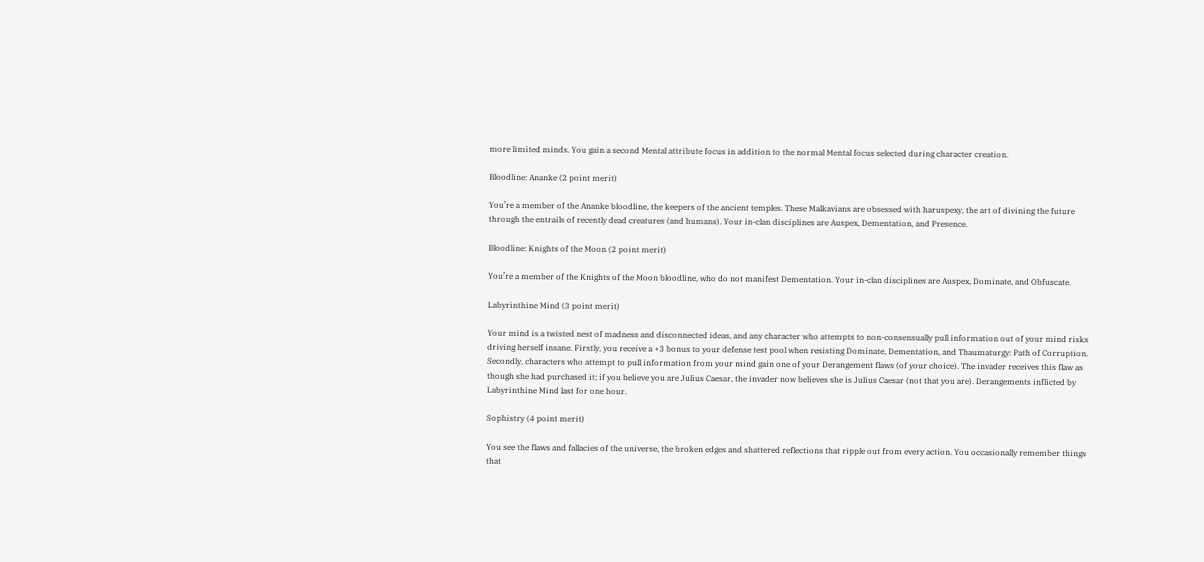more limited minds. You gain a second Mental attribute focus in addition to the normal Mental focus selected during character creation.

Bloodline: Ananke (2 point merit)

You’re a member of the Ananke bloodline, the keepers of the ancient temples. These Malkavians are obsessed with haruspexy, the art of divining the future through the entrails of recently dead creatures (and humans). Your in-clan disciplines are Auspex, Dementation, and Presence.

Bloodline: Knights of the Moon (2 point merit)

You’re a member of the Knights of the Moon bloodline, who do not manifest Dementation. Your in-clan disciplines are Auspex, Dominate, and Obfuscate.

Labyrinthine Mind (3 point merit)

Your mind is a twisted nest of madness and disconnected ideas, and any character who attempts to non-consensually pull information out of your mind risks driving herself insane. Firstly, you receive a +3 bonus to your defense test pool when resisting Dominate, Dementation, and Thaumaturgy: Path of Corruption. Secondly, characters who attempt to pull information from your mind gain one of your Derangement flaws (of your choice). The invader receives this flaw as though she had purchased it; if you believe you are Julius Caesar, the invader now believes she is Julius Caesar (not that you are). Derangements inflicted by Labyrinthine Mind last for one hour.

Sophistry (4 point merit)

You see the flaws and fallacies of the universe, the broken edges and shattered reflections that ripple out from every action. You occasionally remember things that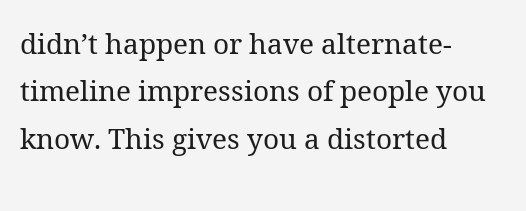didn’t happen or have alternate-timeline impressions of people you know. This gives you a distorted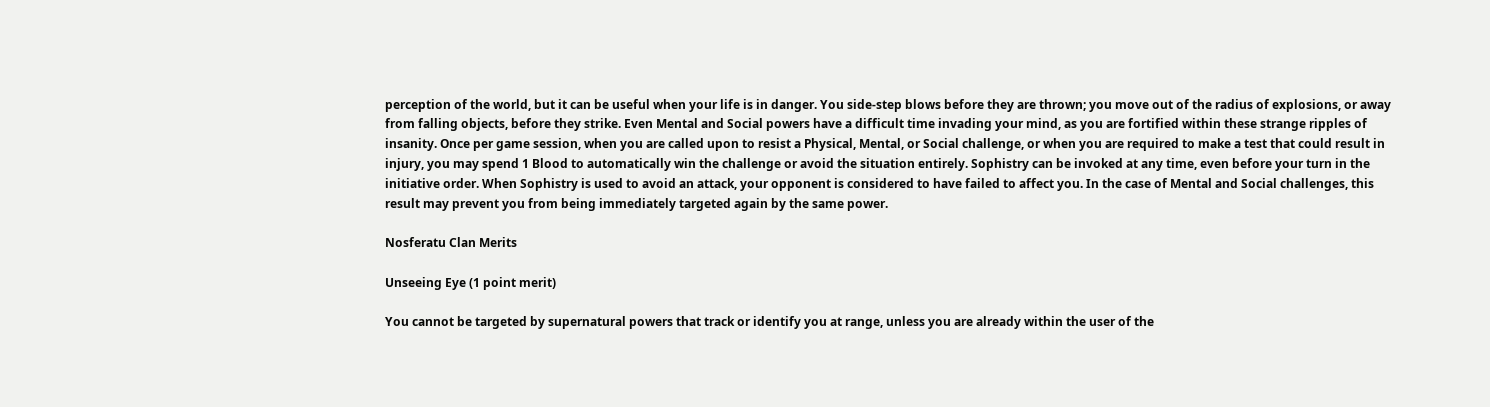perception of the world, but it can be useful when your life is in danger. You side-step blows before they are thrown; you move out of the radius of explosions, or away from falling objects, before they strike. Even Mental and Social powers have a difficult time invading your mind, as you are fortified within these strange ripples of insanity. Once per game session, when you are called upon to resist a Physical, Mental, or Social challenge, or when you are required to make a test that could result in injury, you may spend 1 Blood to automatically win the challenge or avoid the situation entirely. Sophistry can be invoked at any time, even before your turn in the initiative order. When Sophistry is used to avoid an attack, your opponent is considered to have failed to affect you. In the case of Mental and Social challenges, this result may prevent you from being immediately targeted again by the same power.

Nosferatu Clan Merits

Unseeing Eye (1 point merit)

You cannot be targeted by supernatural powers that track or identify you at range, unless you are already within the user of the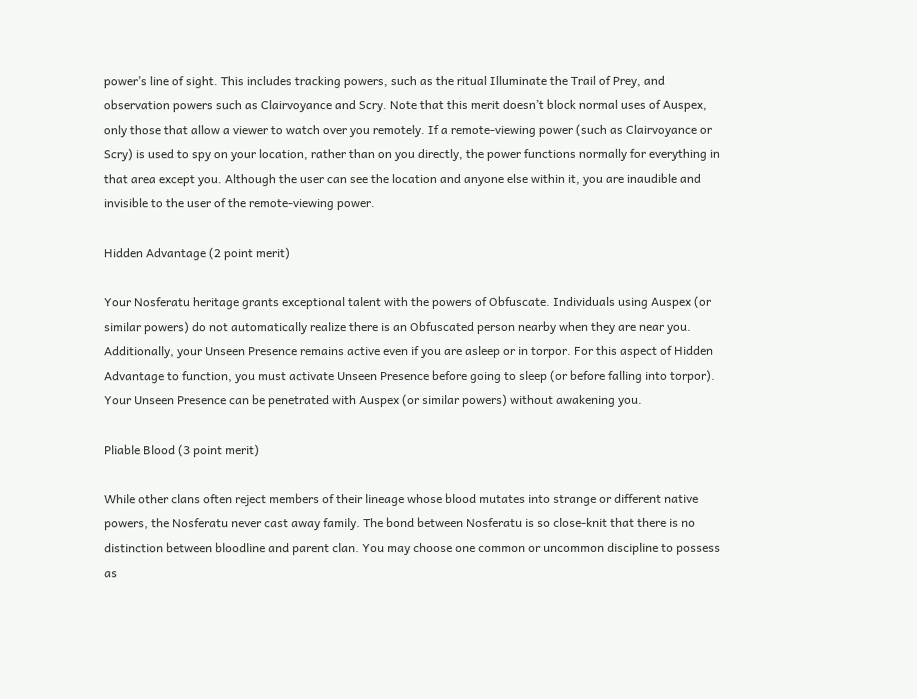power’s line of sight. This includes tracking powers, such as the ritual Illuminate the Trail of Prey, and observation powers such as Clairvoyance and Scry. Note that this merit doesn’t block normal uses of Auspex, only those that allow a viewer to watch over you remotely. If a remote-viewing power (such as Clairvoyance or Scry) is used to spy on your location, rather than on you directly, the power functions normally for everything in that area except you. Although the user can see the location and anyone else within it, you are inaudible and invisible to the user of the remote-viewing power.

Hidden Advantage (2 point merit)

Your Nosferatu heritage grants exceptional talent with the powers of Obfuscate. Individuals using Auspex (or similar powers) do not automatically realize there is an Obfuscated person nearby when they are near you. Additionally, your Unseen Presence remains active even if you are asleep or in torpor. For this aspect of Hidden Advantage to function, you must activate Unseen Presence before going to sleep (or before falling into torpor). Your Unseen Presence can be penetrated with Auspex (or similar powers) without awakening you.

Pliable Blood (3 point merit)

While other clans often reject members of their lineage whose blood mutates into strange or different native powers, the Nosferatu never cast away family. The bond between Nosferatu is so close-knit that there is no distinction between bloodline and parent clan. You may choose one common or uncommon discipline to possess as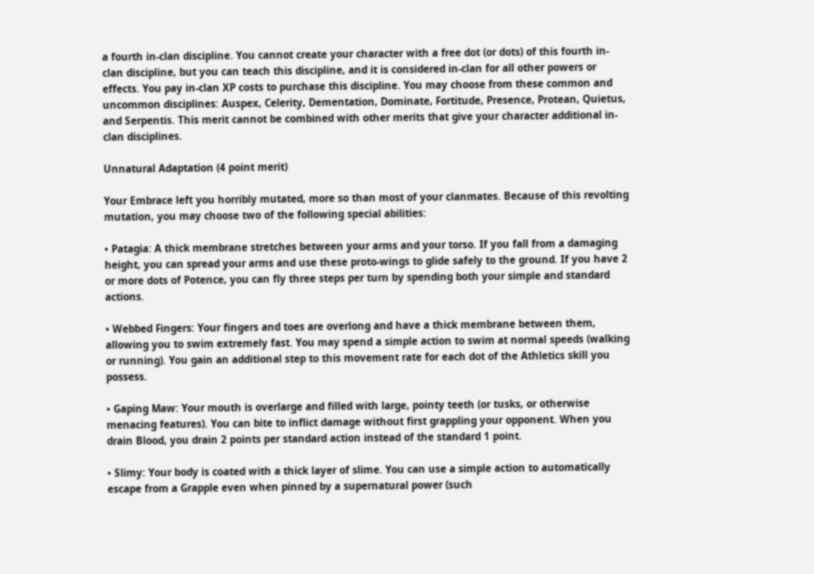a fourth in-clan discipline. You cannot create your character with a free dot (or dots) of this fourth in-clan discipline, but you can teach this discipline, and it is considered in-clan for all other powers or effects. You pay in-clan XP costs to purchase this discipline. You may choose from these common and uncommon disciplines: Auspex, Celerity, Dementation, Dominate, Fortitude, Presence, Protean, Quietus, and Serpentis. This merit cannot be combined with other merits that give your character additional in-clan disciplines.

Unnatural Adaptation (4 point merit)

Your Embrace left you horribly mutated, more so than most of your clanmates. Because of this revolting mutation, you may choose two of the following special abilities:

• Patagia: A thick membrane stretches between your arms and your torso. If you fall from a damaging height, you can spread your arms and use these proto-wings to glide safely to the ground. If you have 2 or more dots of Potence, you can fly three steps per turn by spending both your simple and standard actions.

• Webbed Fingers: Your fingers and toes are overlong and have a thick membrane between them, allowing you to swim extremely fast. You may spend a simple action to swim at normal speeds (walking or running). You gain an additional step to this movement rate for each dot of the Athletics skill you possess.

• Gaping Maw: Your mouth is overlarge and filled with large, pointy teeth (or tusks, or otherwise menacing features). You can bite to inflict damage without first grappling your opponent. When you drain Blood, you drain 2 points per standard action instead of the standard 1 point.

• Slimy: Your body is coated with a thick layer of slime. You can use a simple action to automatically escape from a Grapple even when pinned by a supernatural power (such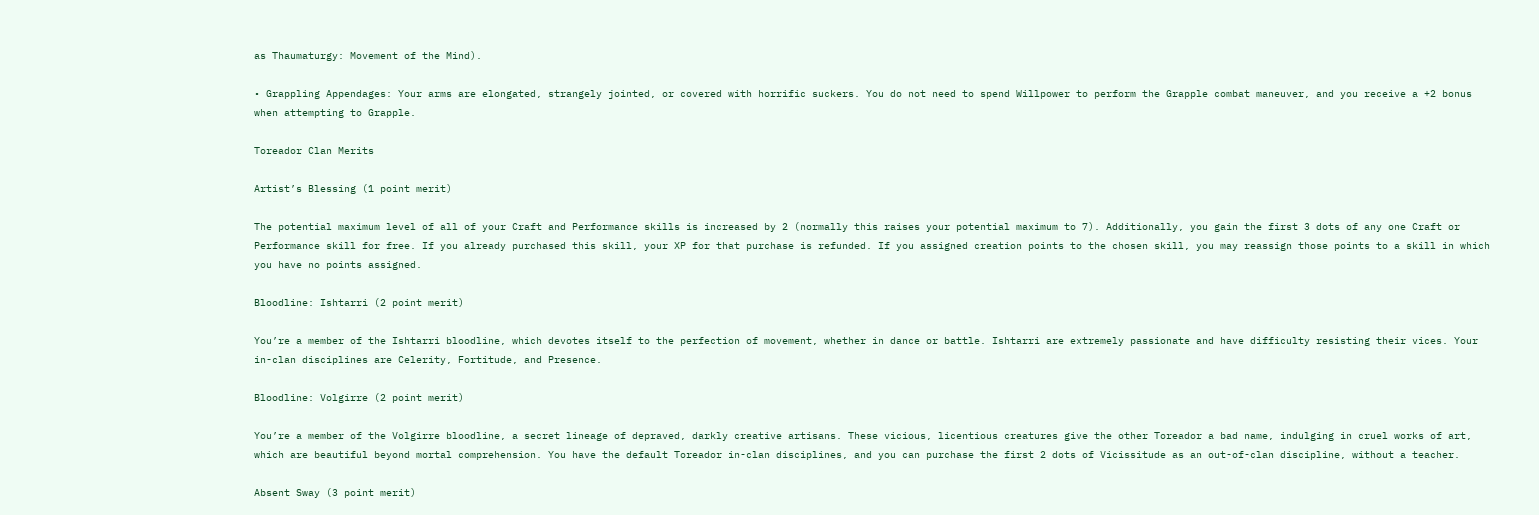as Thaumaturgy: Movement of the Mind).

• Grappling Appendages: Your arms are elongated, strangely jointed, or covered with horrific suckers. You do not need to spend Willpower to perform the Grapple combat maneuver, and you receive a +2 bonus when attempting to Grapple.

Toreador Clan Merits

Artist’s Blessing (1 point merit)

The potential maximum level of all of your Craft and Performance skills is increased by 2 (normally this raises your potential maximum to 7). Additionally, you gain the first 3 dots of any one Craft or Performance skill for free. If you already purchased this skill, your XP for that purchase is refunded. If you assigned creation points to the chosen skill, you may reassign those points to a skill in which you have no points assigned.

Bloodline: Ishtarri (2 point merit)

You’re a member of the Ishtarri bloodline, which devotes itself to the perfection of movement, whether in dance or battle. Ishtarri are extremely passionate and have difficulty resisting their vices. Your in-clan disciplines are Celerity, Fortitude, and Presence.

Bloodline: Volgirre (2 point merit)

You’re a member of the Volgirre bloodline, a secret lineage of depraved, darkly creative artisans. These vicious, licentious creatures give the other Toreador a bad name, indulging in cruel works of art, which are beautiful beyond mortal comprehension. You have the default Toreador in-clan disciplines, and you can purchase the first 2 dots of Vicissitude as an out-of-clan discipline, without a teacher.

Absent Sway (3 point merit)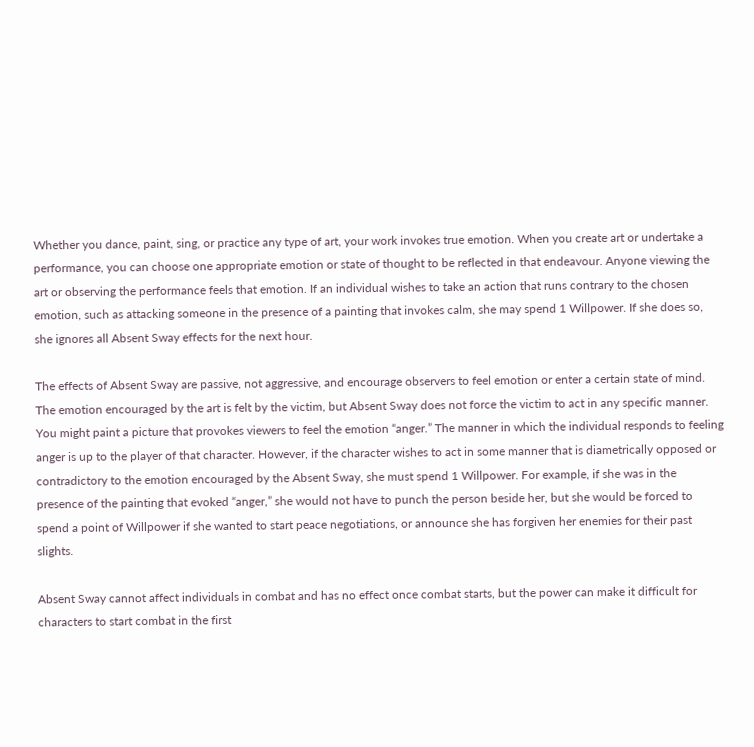Whether you dance, paint, sing, or practice any type of art, your work invokes true emotion. When you create art or undertake a performance, you can choose one appropriate emotion or state of thought to be reflected in that endeavour. Anyone viewing the art or observing the performance feels that emotion. If an individual wishes to take an action that runs contrary to the chosen emotion, such as attacking someone in the presence of a painting that invokes calm, she may spend 1 Willpower. If she does so, she ignores all Absent Sway effects for the next hour.

The effects of Absent Sway are passive, not aggressive, and encourage observers to feel emotion or enter a certain state of mind. The emotion encouraged by the art is felt by the victim, but Absent Sway does not force the victim to act in any specific manner. You might paint a picture that provokes viewers to feel the emotion “anger.” The manner in which the individual responds to feeling anger is up to the player of that character. However, if the character wishes to act in some manner that is diametrically opposed or contradictory to the emotion encouraged by the Absent Sway, she must spend 1 Willpower. For example, if she was in the presence of the painting that evoked “anger,” she would not have to punch the person beside her, but she would be forced to spend a point of Willpower if she wanted to start peace negotiations, or announce she has forgiven her enemies for their past slights.

Absent Sway cannot affect individuals in combat and has no effect once combat starts, but the power can make it difficult for characters to start combat in the first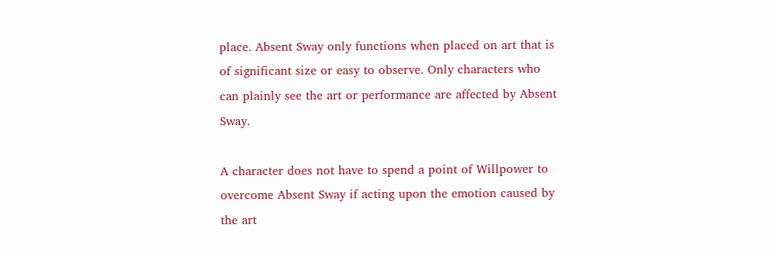place. Absent Sway only functions when placed on art that is of significant size or easy to observe. Only characters who can plainly see the art or performance are affected by Absent Sway.

A character does not have to spend a point of Willpower to overcome Absent Sway if acting upon the emotion caused by the art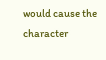would cause the character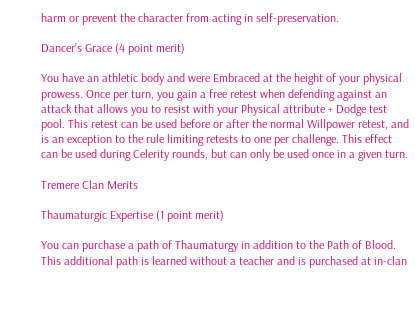harm or prevent the character from acting in self-preservation.

Dancer’s Grace (4 point merit)

You have an athletic body and were Embraced at the height of your physical prowess. Once per turn, you gain a free retest when defending against an attack that allows you to resist with your Physical attribute + Dodge test pool. This retest can be used before or after the normal Willpower retest, and is an exception to the rule limiting retests to one per challenge. This effect can be used during Celerity rounds, but can only be used once in a given turn.

Tremere Clan Merits

Thaumaturgic Expertise (1 point merit)

You can purchase a path of Thaumaturgy in addition to the Path of Blood. This additional path is learned without a teacher and is purchased at in-clan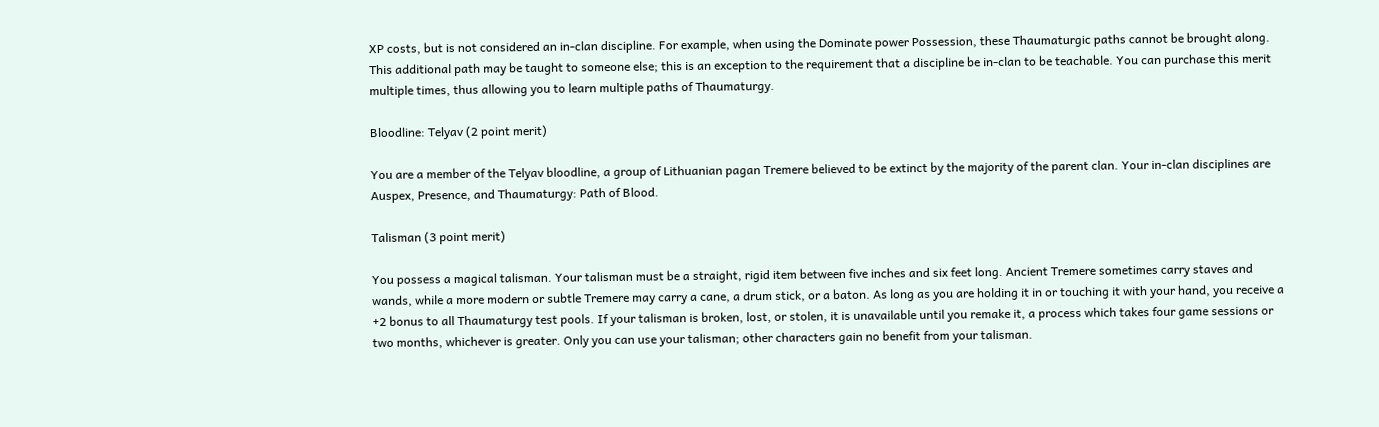XP costs, but is not considered an in-clan discipline. For example, when using the Dominate power Possession, these Thaumaturgic paths cannot be brought along. This additional path may be taught to someone else; this is an exception to the requirement that a discipline be in-clan to be teachable. You can purchase this merit multiple times, thus allowing you to learn multiple paths of Thaumaturgy.

Bloodline: Telyav (2 point merit)

You are a member of the Telyav bloodline, a group of Lithuanian pagan Tremere believed to be extinct by the majority of the parent clan. Your in-clan disciplines are Auspex, Presence, and Thaumaturgy: Path of Blood.

Talisman (3 point merit)

You possess a magical talisman. Your talisman must be a straight, rigid item between five inches and six feet long. Ancient Tremere sometimes carry staves and wands, while a more modern or subtle Tremere may carry a cane, a drum stick, or a baton. As long as you are holding it in or touching it with your hand, you receive a +2 bonus to all Thaumaturgy test pools. If your talisman is broken, lost, or stolen, it is unavailable until you remake it, a process which takes four game sessions or two months, whichever is greater. Only you can use your talisman; other characters gain no benefit from your talisman.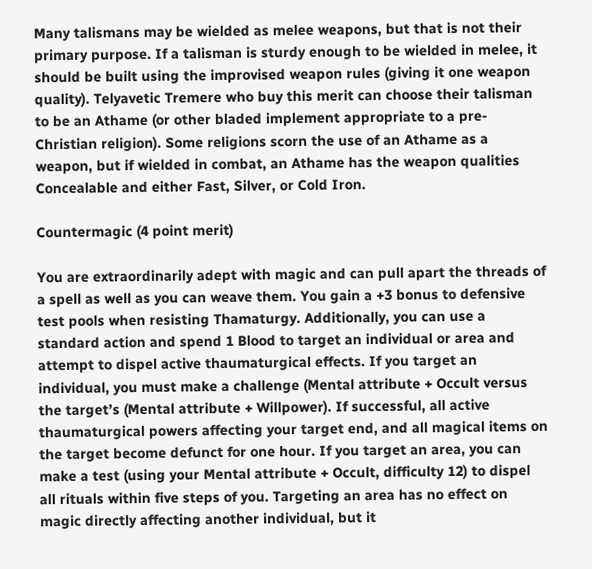Many talismans may be wielded as melee weapons, but that is not their primary purpose. If a talisman is sturdy enough to be wielded in melee, it should be built using the improvised weapon rules (giving it one weapon quality). Telyavetic Tremere who buy this merit can choose their talisman to be an Athame (or other bladed implement appropriate to a pre-Christian religion). Some religions scorn the use of an Athame as a weapon, but if wielded in combat, an Athame has the weapon qualities Concealable and either Fast, Silver, or Cold Iron.

Countermagic (4 point merit)

You are extraordinarily adept with magic and can pull apart the threads of a spell as well as you can weave them. You gain a +3 bonus to defensive test pools when resisting Thamaturgy. Additionally, you can use a standard action and spend 1 Blood to target an individual or area and attempt to dispel active thaumaturgical effects. If you target an individual, you must make a challenge (Mental attribute + Occult versus the target’s (Mental attribute + Willpower). If successful, all active thaumaturgical powers affecting your target end, and all magical items on the target become defunct for one hour. If you target an area, you can make a test (using your Mental attribute + Occult, difficulty 12) to dispel all rituals within five steps of you. Targeting an area has no effect on magic directly affecting another individual, but it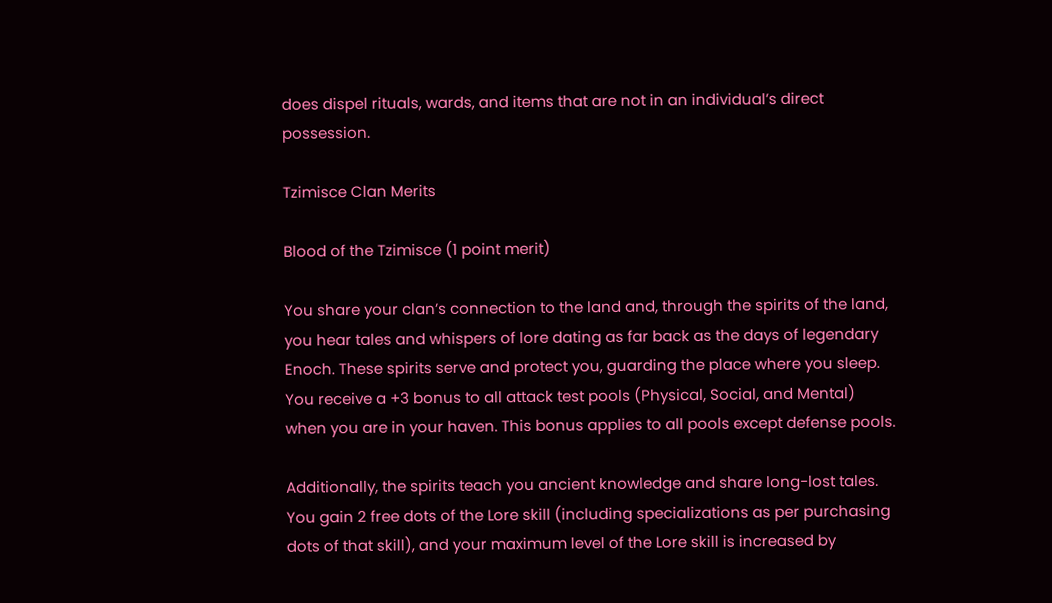does dispel rituals, wards, and items that are not in an individual’s direct possession.

Tzimisce Clan Merits

Blood of the Tzimisce (1 point merit)

You share your clan’s connection to the land and, through the spirits of the land, you hear tales and whispers of lore dating as far back as the days of legendary Enoch. These spirits serve and protect you, guarding the place where you sleep. You receive a +3 bonus to all attack test pools (Physical, Social, and Mental) when you are in your haven. This bonus applies to all pools except defense pools.

Additionally, the spirits teach you ancient knowledge and share long-lost tales. You gain 2 free dots of the Lore skill (including specializations as per purchasing dots of that skill), and your maximum level of the Lore skill is increased by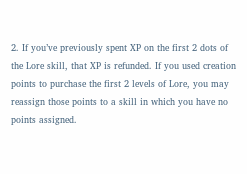2. If you’ve previously spent XP on the first 2 dots of the Lore skill, that XP is refunded. If you used creation points to purchase the first 2 levels of Lore, you may reassign those points to a skill in which you have no points assigned.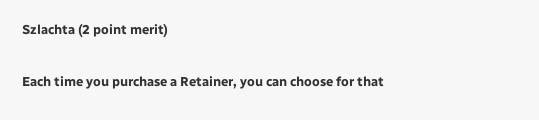Szlachta (2 point merit)

Each time you purchase a Retainer, you can choose for that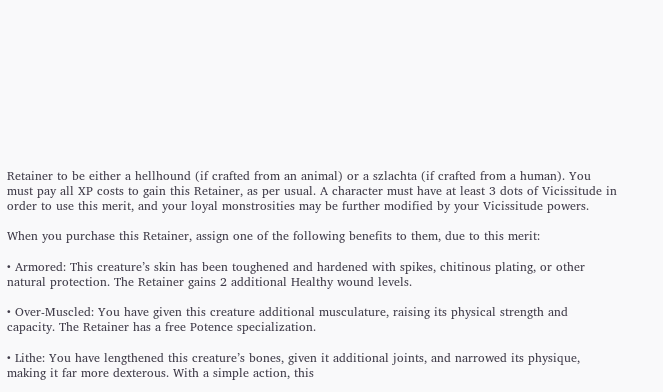Retainer to be either a hellhound (if crafted from an animal) or a szlachta (if crafted from a human). You must pay all XP costs to gain this Retainer, as per usual. A character must have at least 3 dots of Vicissitude in order to use this merit, and your loyal monstrosities may be further modified by your Vicissitude powers.

When you purchase this Retainer, assign one of the following benefits to them, due to this merit:

• Armored: This creature’s skin has been toughened and hardened with spikes, chitinous plating, or other natural protection. The Retainer gains 2 additional Healthy wound levels.

• Over-Muscled: You have given this creature additional musculature, raising its physical strength and capacity. The Retainer has a free Potence specialization.

• Lithe: You have lengthened this creature’s bones, given it additional joints, and narrowed its physique, making it far more dexterous. With a simple action, this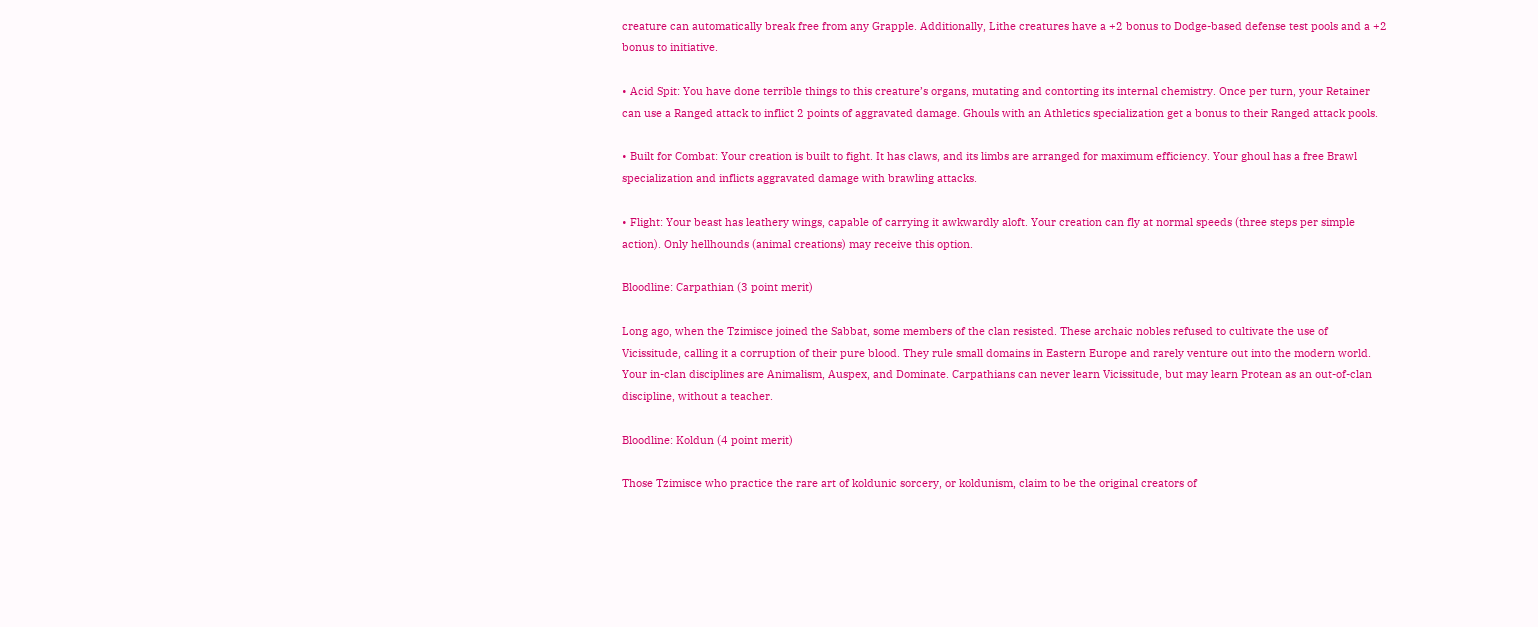creature can automatically break free from any Grapple. Additionally, Lithe creatures have a +2 bonus to Dodge-based defense test pools and a +2 bonus to initiative.

• Acid Spit: You have done terrible things to this creature’s organs, mutating and contorting its internal chemistry. Once per turn, your Retainer can use a Ranged attack to inflict 2 points of aggravated damage. Ghouls with an Athletics specialization get a bonus to their Ranged attack pools.

• Built for Combat: Your creation is built to fight. It has claws, and its limbs are arranged for maximum efficiency. Your ghoul has a free Brawl specialization and inflicts aggravated damage with brawling attacks.

• Flight: Your beast has leathery wings, capable of carrying it awkwardly aloft. Your creation can fly at normal speeds (three steps per simple action). Only hellhounds (animal creations) may receive this option.

Bloodline: Carpathian (3 point merit)

Long ago, when the Tzimisce joined the Sabbat, some members of the clan resisted. These archaic nobles refused to cultivate the use of Vicissitude, calling it a corruption of their pure blood. They rule small domains in Eastern Europe and rarely venture out into the modern world. Your in-clan disciplines are Animalism, Auspex, and Dominate. Carpathians can never learn Vicissitude, but may learn Protean as an out-of-clan discipline, without a teacher.

Bloodline: Koldun (4 point merit)

Those Tzimisce who practice the rare art of koldunic sorcery, or koldunism, claim to be the original creators of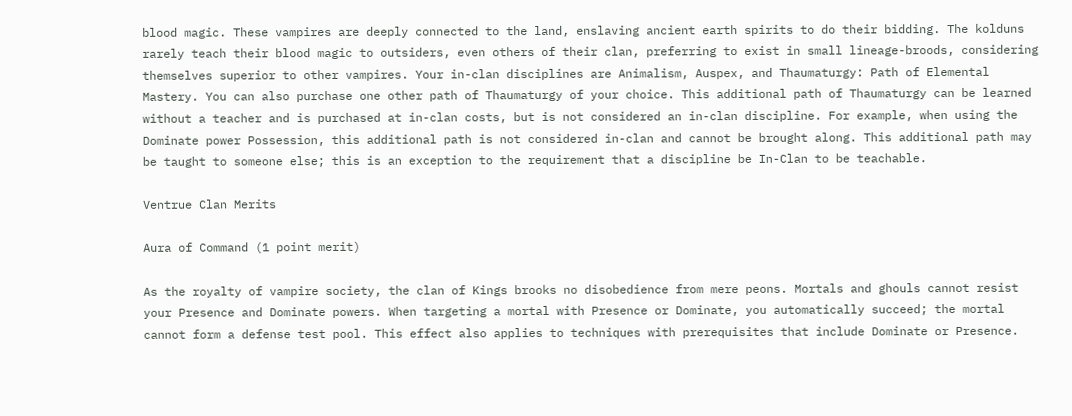blood magic. These vampires are deeply connected to the land, enslaving ancient earth spirits to do their bidding. The kolduns rarely teach their blood magic to outsiders, even others of their clan, preferring to exist in small lineage-broods, considering themselves superior to other vampires. Your in-clan disciplines are Animalism, Auspex, and Thaumaturgy: Path of Elemental Mastery. You can also purchase one other path of Thaumaturgy of your choice. This additional path of Thaumaturgy can be learned without a teacher and is purchased at in-clan costs, but is not considered an in-clan discipline. For example, when using the Dominate power Possession, this additional path is not considered in-clan and cannot be brought along. This additional path may be taught to someone else; this is an exception to the requirement that a discipline be In-Clan to be teachable.

Ventrue Clan Merits

Aura of Command (1 point merit)

As the royalty of vampire society, the clan of Kings brooks no disobedience from mere peons. Mortals and ghouls cannot resist your Presence and Dominate powers. When targeting a mortal with Presence or Dominate, you automatically succeed; the mortal cannot form a defense test pool. This effect also applies to techniques with prerequisites that include Dominate or Presence.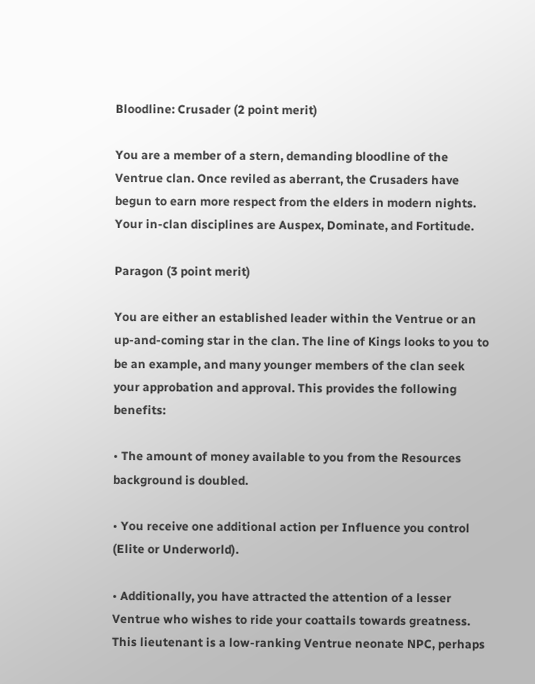Bloodline: Crusader (2 point merit)

You are a member of a stern, demanding bloodline of the Ventrue clan. Once reviled as aberrant, the Crusaders have begun to earn more respect from the elders in modern nights. Your in-clan disciplines are Auspex, Dominate, and Fortitude.

Paragon (3 point merit)

You are either an established leader within the Ventrue or an up-and-coming star in the clan. The line of Kings looks to you to be an example, and many younger members of the clan seek your approbation and approval. This provides the following benefits:

• The amount of money available to you from the Resources background is doubled.

• You receive one additional action per Influence you control (Elite or Underworld).

• Additionally, you have attracted the attention of a lesser Ventrue who wishes to ride your coattails towards greatness. This lieutenant is a low-ranking Ventrue neonate NPC, perhaps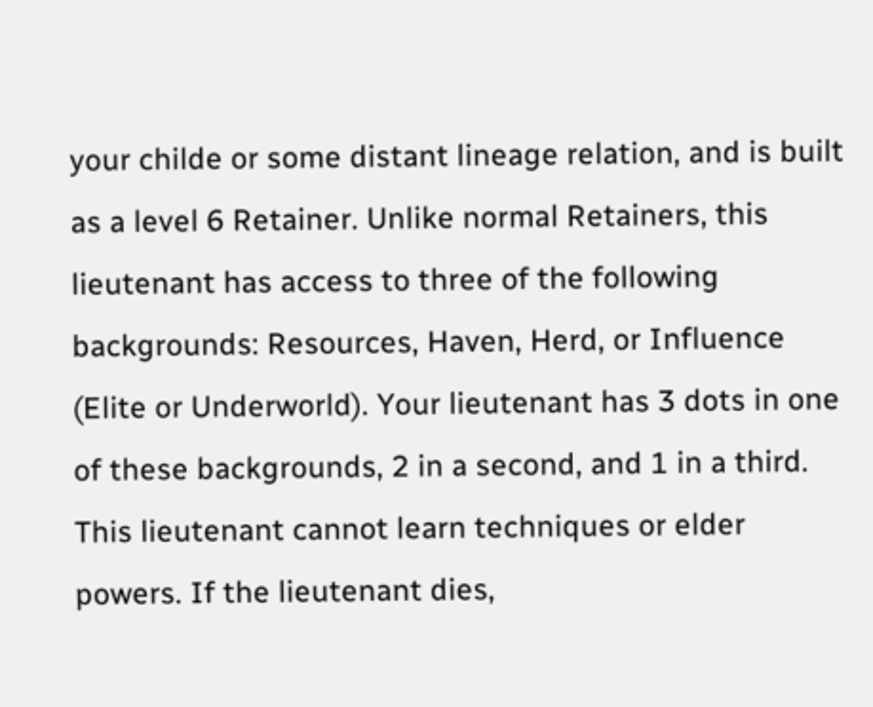your childe or some distant lineage relation, and is built as a level 6 Retainer. Unlike normal Retainers, this lieutenant has access to three of the following backgrounds: Resources, Haven, Herd, or Influence (Elite or Underworld). Your lieutenant has 3 dots in one of these backgrounds, 2 in a second, and 1 in a third. This lieutenant cannot learn techniques or elder powers. If the lieutenant dies,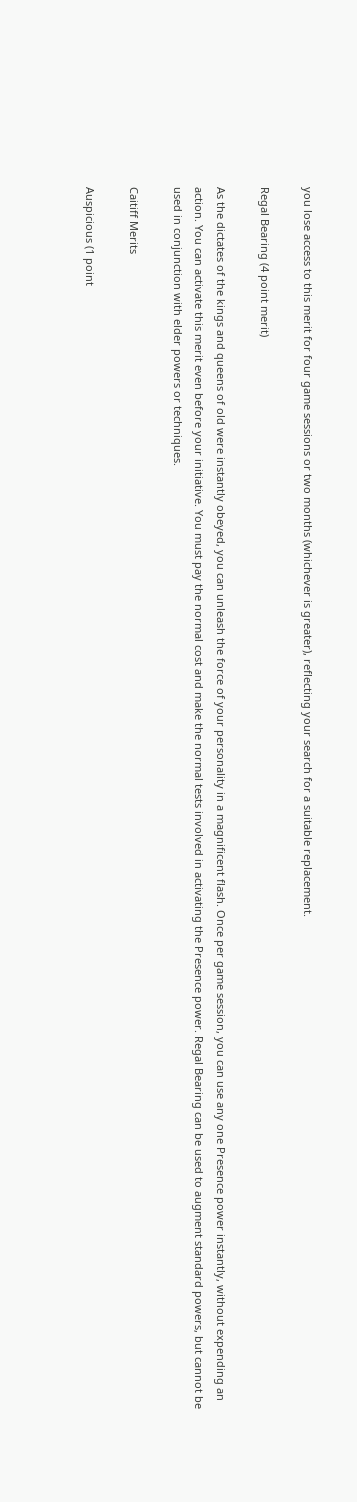you lose access to this merit for four game sessions or two months (whichever is greater), reflecting your search for a suitable replacement.

Regal Bearing (4 point merit)

As the dictates of the kings and queens of old were instantly obeyed, you can unleash the force of your personality in a magnificent flash. Once per game session, you can use any one Presence power instantly, without expending an action. You can activate this merit even before your initiative. You must pay the normal cost and make the normal tests involved in activating the Presence power. Regal Bearing can be used to augment standard powers, but cannot be used in conjunction with elder powers or techniques.

Caitiff Merits

Auspicious (1 point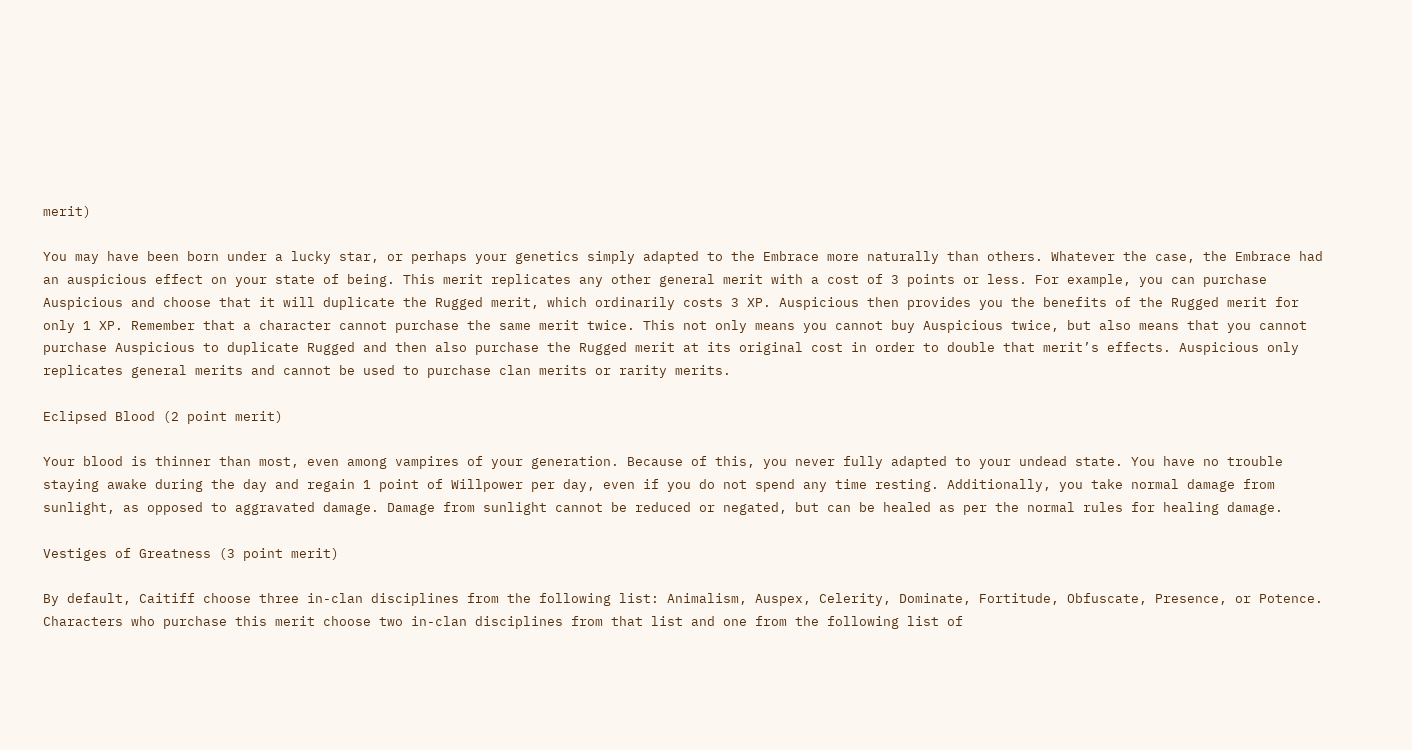merit)

You may have been born under a lucky star, or perhaps your genetics simply adapted to the Embrace more naturally than others. Whatever the case, the Embrace had an auspicious effect on your state of being. This merit replicates any other general merit with a cost of 3 points or less. For example, you can purchase Auspicious and choose that it will duplicate the Rugged merit, which ordinarily costs 3 XP. Auspicious then provides you the benefits of the Rugged merit for only 1 XP. Remember that a character cannot purchase the same merit twice. This not only means you cannot buy Auspicious twice, but also means that you cannot purchase Auspicious to duplicate Rugged and then also purchase the Rugged merit at its original cost in order to double that merit’s effects. Auspicious only replicates general merits and cannot be used to purchase clan merits or rarity merits.

Eclipsed Blood (2 point merit)

Your blood is thinner than most, even among vampires of your generation. Because of this, you never fully adapted to your undead state. You have no trouble staying awake during the day and regain 1 point of Willpower per day, even if you do not spend any time resting. Additionally, you take normal damage from sunlight, as opposed to aggravated damage. Damage from sunlight cannot be reduced or negated, but can be healed as per the normal rules for healing damage.

Vestiges of Greatness (3 point merit)

By default, Caitiff choose three in-clan disciplines from the following list: Animalism, Auspex, Celerity, Dominate, Fortitude, Obfuscate, Presence, or Potence. Characters who purchase this merit choose two in-clan disciplines from that list and one from the following list of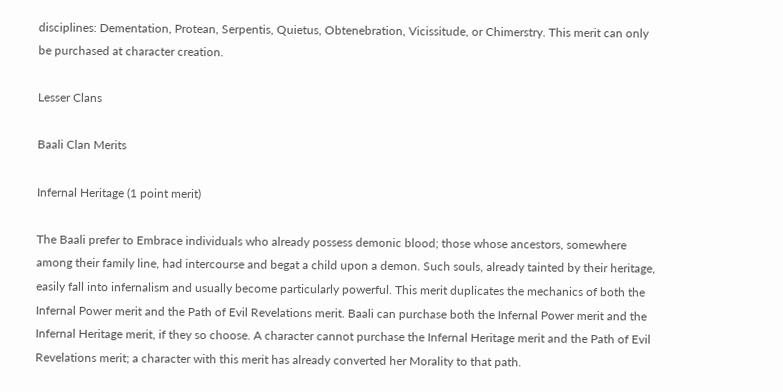disciplines: Dementation, Protean, Serpentis, Quietus, Obtenebration, Vicissitude, or Chimerstry. This merit can only be purchased at character creation.

Lesser Clans

Baali Clan Merits

Infernal Heritage (1 point merit)

The Baali prefer to Embrace individuals who already possess demonic blood; those whose ancestors, somewhere among their family line, had intercourse and begat a child upon a demon. Such souls, already tainted by their heritage, easily fall into infernalism and usually become particularly powerful. This merit duplicates the mechanics of both the Infernal Power merit and the Path of Evil Revelations merit. Baali can purchase both the Infernal Power merit and the Infernal Heritage merit, if they so choose. A character cannot purchase the Infernal Heritage merit and the Path of Evil Revelations merit; a character with this merit has already converted her Morality to that path.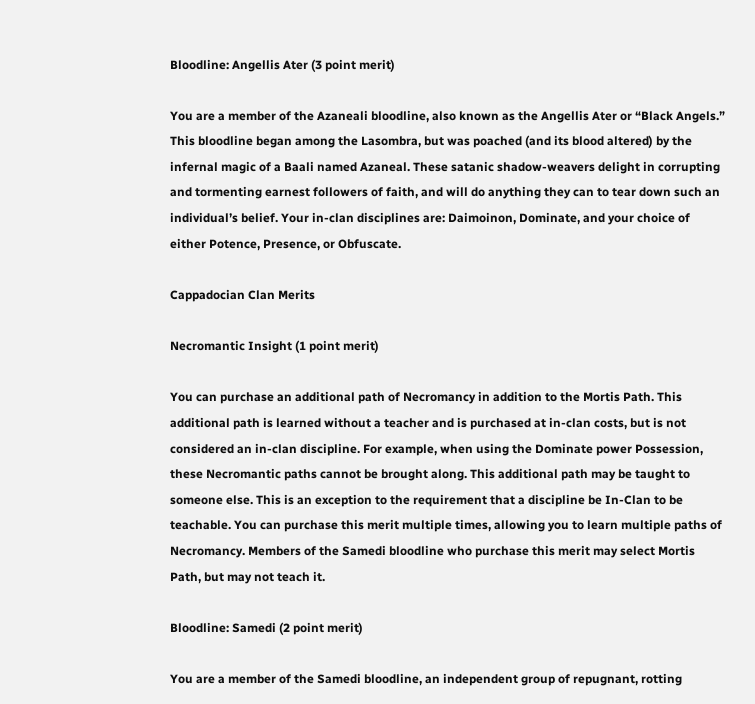Bloodline: Angellis Ater (3 point merit)

You are a member of the Azaneali bloodline, also known as the Angellis Ater or “Black Angels.” This bloodline began among the Lasombra, but was poached (and its blood altered) by the infernal magic of a Baali named Azaneal. These satanic shadow-weavers delight in corrupting and tormenting earnest followers of faith, and will do anything they can to tear down such an individual’s belief. Your in-clan disciplines are: Daimoinon, Dominate, and your choice of either Potence, Presence, or Obfuscate.

Cappadocian Clan Merits

Necromantic Insight (1 point merit)

You can purchase an additional path of Necromancy in addition to the Mortis Path. This additional path is learned without a teacher and is purchased at in-clan costs, but is not considered an in-clan discipline. For example, when using the Dominate power Possession, these Necromantic paths cannot be brought along. This additional path may be taught to someone else. This is an exception to the requirement that a discipline be In-Clan to be teachable. You can purchase this merit multiple times, allowing you to learn multiple paths of Necromancy. Members of the Samedi bloodline who purchase this merit may select Mortis Path, but may not teach it.

Bloodline: Samedi (2 point merit)

You are a member of the Samedi bloodline, an independent group of repugnant, rotting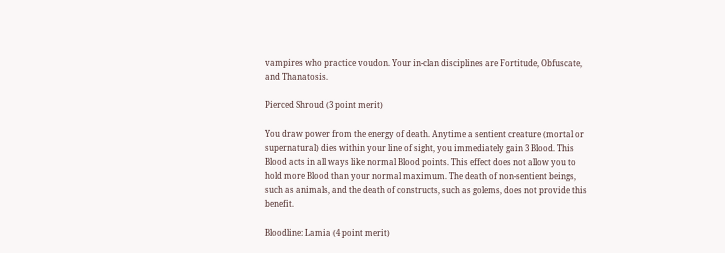vampires who practice voudon. Your in-clan disciplines are Fortitude, Obfuscate, and Thanatosis.

Pierced Shroud (3 point merit)

You draw power from the energy of death. Anytime a sentient creature (mortal or supernatural) dies within your line of sight, you immediately gain 3 Blood. This Blood acts in all ways like normal Blood points. This effect does not allow you to hold more Blood than your normal maximum. The death of non-sentient beings, such as animals, and the death of constructs, such as golems, does not provide this benefit.

Bloodline: Lamia (4 point merit)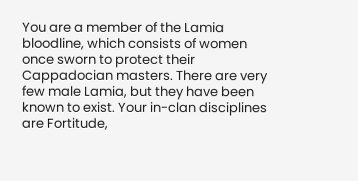You are a member of the Lamia bloodline, which consists of women once sworn to protect their Cappadocian masters. There are very few male Lamia, but they have been known to exist. Your in-clan disciplines are Fortitude,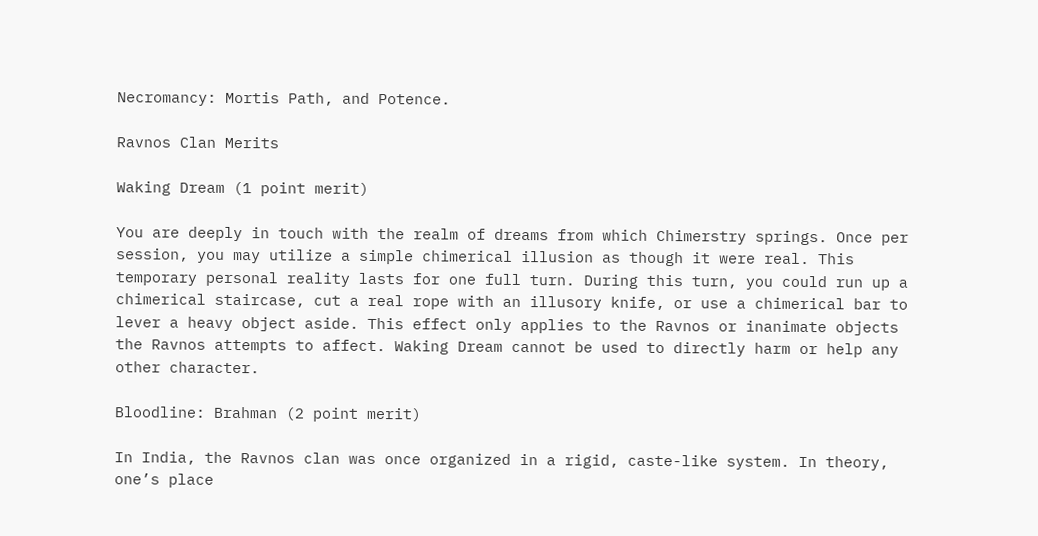Necromancy: Mortis Path, and Potence.

Ravnos Clan Merits

Waking Dream (1 point merit)

You are deeply in touch with the realm of dreams from which Chimerstry springs. Once per session, you may utilize a simple chimerical illusion as though it were real. This temporary personal reality lasts for one full turn. During this turn, you could run up a chimerical staircase, cut a real rope with an illusory knife, or use a chimerical bar to lever a heavy object aside. This effect only applies to the Ravnos or inanimate objects the Ravnos attempts to affect. Waking Dream cannot be used to directly harm or help any other character.

Bloodline: Brahman (2 point merit)

In India, the Ravnos clan was once organized in a rigid, caste-like system. In theory, one’s place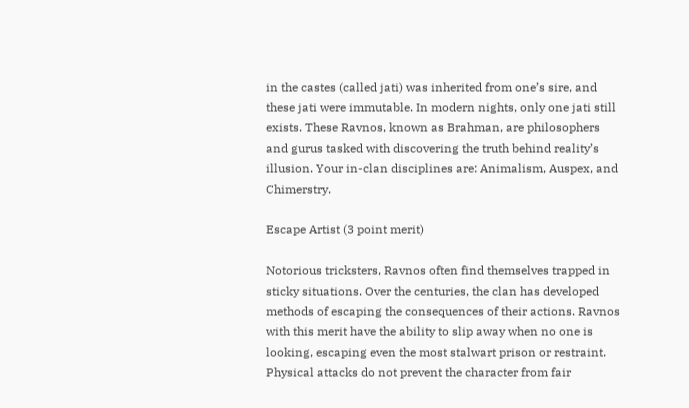in the castes (called jati) was inherited from one’s sire, and these jati were immutable. In modern nights, only one jati still exists. These Ravnos, known as Brahman, are philosophers and gurus tasked with discovering the truth behind reality’s illusion. Your in-clan disciplines are: Animalism, Auspex, and Chimerstry.

Escape Artist (3 point merit)

Notorious tricksters, Ravnos often find themselves trapped in sticky situations. Over the centuries, the clan has developed methods of escaping the consequences of their actions. Ravnos with this merit have the ability to slip away when no one is looking, escaping even the most stalwart prison or restraint. Physical attacks do not prevent the character from fair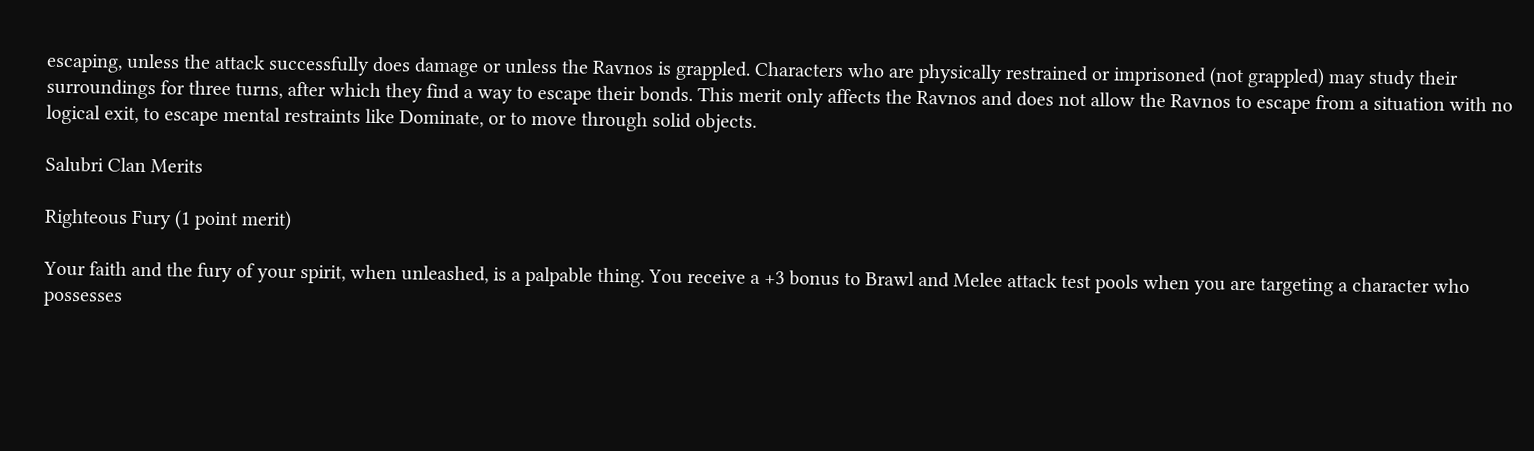escaping, unless the attack successfully does damage or unless the Ravnos is grappled. Characters who are physically restrained or imprisoned (not grappled) may study their surroundings for three turns, after which they find a way to escape their bonds. This merit only affects the Ravnos and does not allow the Ravnos to escape from a situation with no logical exit, to escape mental restraints like Dominate, or to move through solid objects.

Salubri Clan Merits

Righteous Fury (1 point merit)

Your faith and the fury of your spirit, when unleashed, is a palpable thing. You receive a +3 bonus to Brawl and Melee attack test pools when you are targeting a character who possesses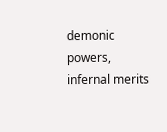demonic powers, infernal merits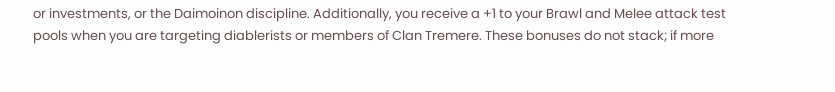or investments, or the Daimoinon discipline. Additionally, you receive a +1 to your Brawl and Melee attack test pools when you are targeting diablerists or members of Clan Tremere. These bonuses do not stack; if more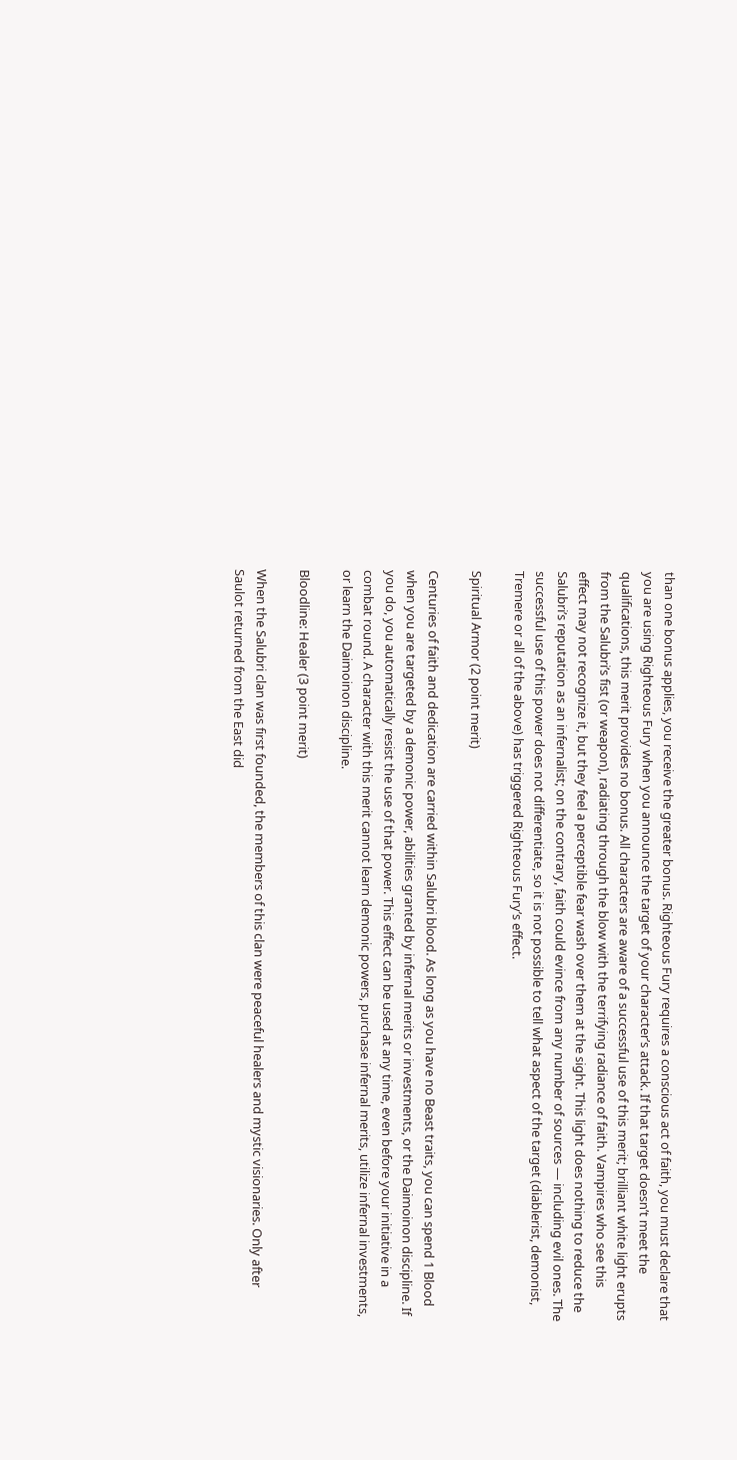than one bonus applies, you receive the greater bonus. Righteous Fury requires a conscious act of faith, you must declare that you are using Righteous Fury when you announce the target of your character’s attack. If that target doesn’t meet the qualifications, this merit provides no bonus. All characters are aware of a successful use of this merit; brilliant white light erupts from the Salubri’s fist (or weapon), radiating through the blow with the terrifying radiance of faith. Vampires who see this effect may not recognize it, but they feel a perceptible fear wash over them at the sight. This light does nothing to reduce the Salubri’s reputation as an infernalist; on the contrary, faith could evince from any number of sources — including evil ones. The successful use of this power does not differentiate, so it is not possible to tell what aspect of the target (diablerist, demonist, Tremere or all of the above) has triggered Righteous Fury’s effect.

Spiritual Armor (2 point merit)

Centuries of faith and dedication are carried within Salubri blood. As long as you have no Beast traits, you can spend 1 Blood when you are targeted by a demonic power, abilities granted by infernal merits or investments, or the Daimoinon discipline. If you do, you automatically resist the use of that power. This effect can be used at any time, even before your initiative in a combat round. A character with this merit cannot learn demonic powers, purchase infernal merits, utilize infernal investments, or learn the Daimoinon discipline.

Bloodline: Healer (3 point merit)

When the Salubri clan was first founded, the members of this clan were peaceful healers and mystic visionaries. Only after Saulot returned from the East did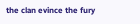the clan evince the fury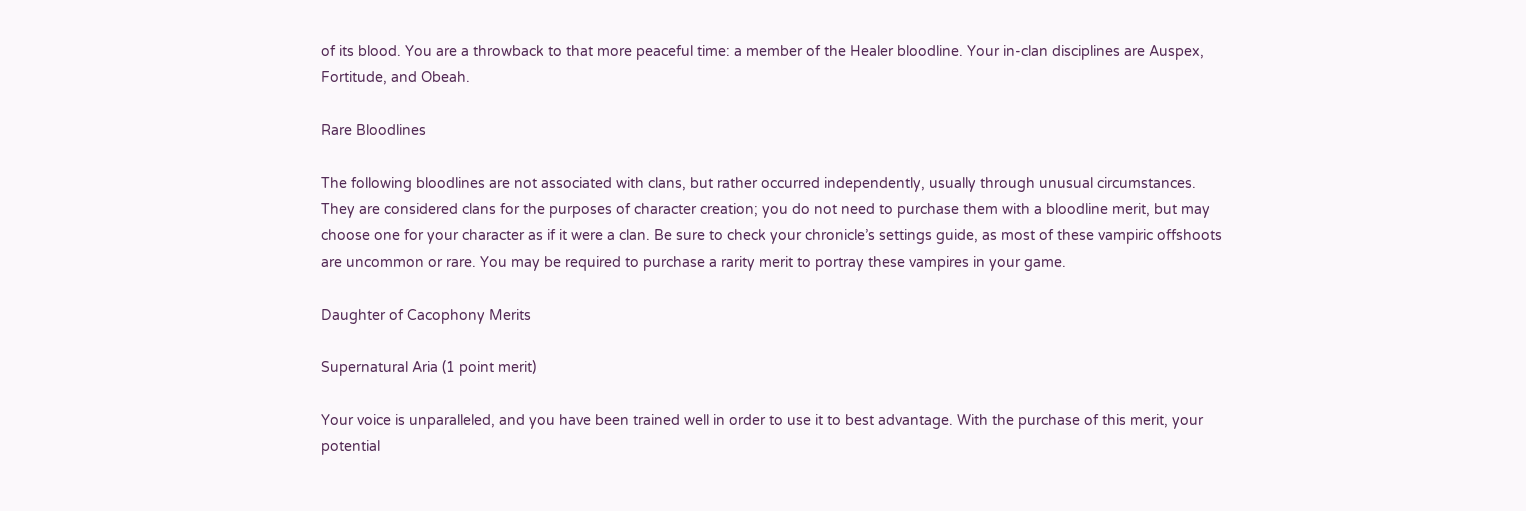of its blood. You are a throwback to that more peaceful time: a member of the Healer bloodline. Your in-clan disciplines are Auspex, Fortitude, and Obeah.

Rare Bloodlines

The following bloodlines are not associated with clans, but rather occurred independently, usually through unusual circumstances. They are considered clans for the purposes of character creation; you do not need to purchase them with a bloodline merit, but may choose one for your character as if it were a clan. Be sure to check your chronicle’s settings guide, as most of these vampiric offshoots are uncommon or rare. You may be required to purchase a rarity merit to portray these vampires in your game.

Daughter of Cacophony Merits

Supernatural Aria (1 point merit)

Your voice is unparalleled, and you have been trained well in order to use it to best advantage. With the purchase of this merit, your potential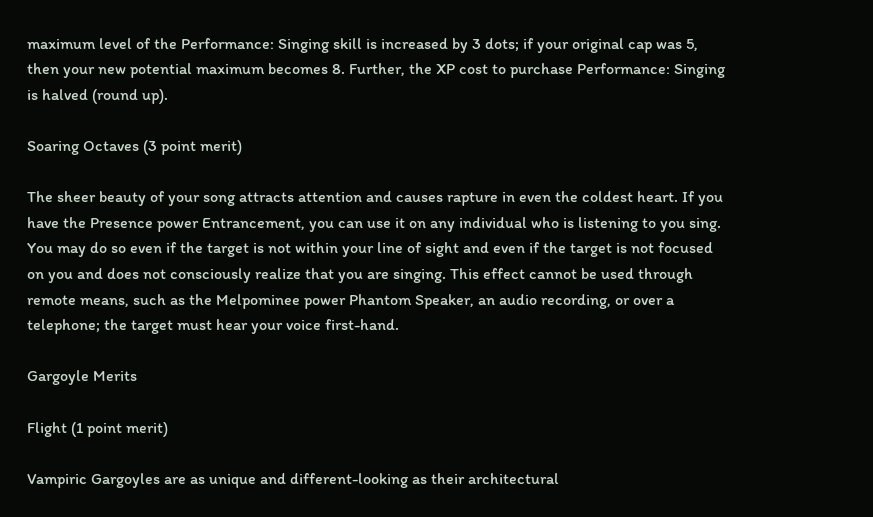maximum level of the Performance: Singing skill is increased by 3 dots; if your original cap was 5, then your new potential maximum becomes 8. Further, the XP cost to purchase Performance: Singing is halved (round up).

Soaring Octaves (3 point merit)

The sheer beauty of your song attracts attention and causes rapture in even the coldest heart. If you have the Presence power Entrancement, you can use it on any individual who is listening to you sing. You may do so even if the target is not within your line of sight and even if the target is not focused on you and does not consciously realize that you are singing. This effect cannot be used through remote means, such as the Melpominee power Phantom Speaker, an audio recording, or over a telephone; the target must hear your voice first-hand.

Gargoyle Merits

Flight (1 point merit)

Vampiric Gargoyles are as unique and different-looking as their architectural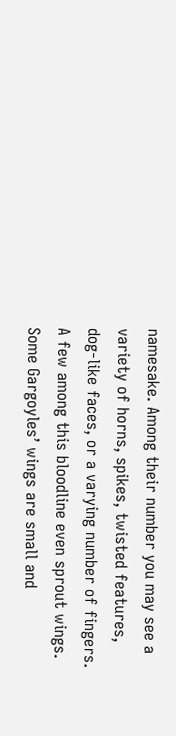namesake. Among their number you may see a variety of horns, spikes, twisted features, dog-like faces, or a varying number of fingers. A few among this bloodline even sprout wings. Some Gargoyles’ wings are small and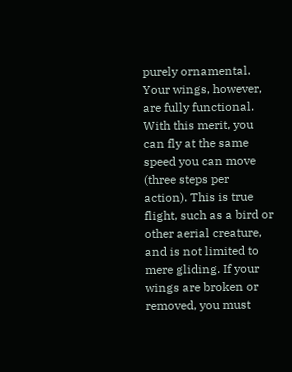purely ornamental. Your wings, however, are fully functional. With this merit, you can fly at the same speed you can move (three steps per action). This is true flight, such as a bird or other aerial creature, and is not limited to mere gliding. If your wings are broken or removed, you must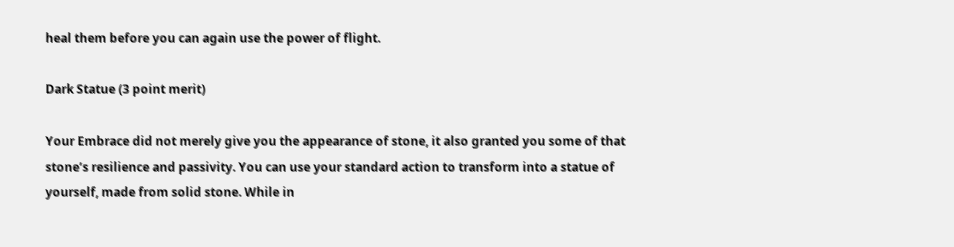heal them before you can again use the power of flight.

Dark Statue (3 point merit)

Your Embrace did not merely give you the appearance of stone, it also granted you some of that stone’s resilience and passivity. You can use your standard action to transform into a statue of yourself, made from solid stone. While in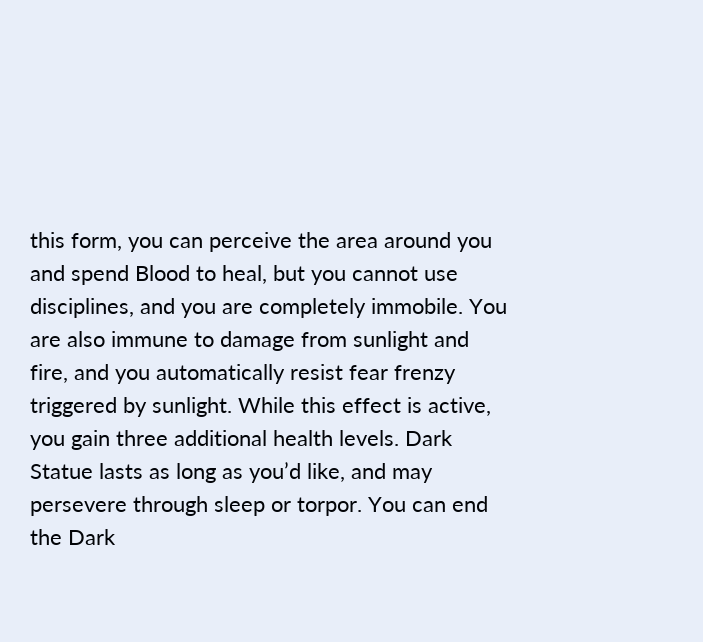this form, you can perceive the area around you and spend Blood to heal, but you cannot use disciplines, and you are completely immobile. You are also immune to damage from sunlight and fire, and you automatically resist fear frenzy triggered by sunlight. While this effect is active, you gain three additional health levels. Dark Statue lasts as long as you’d like, and may persevere through sleep or torpor. You can end the Dark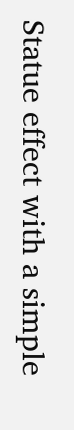Statue effect with a simple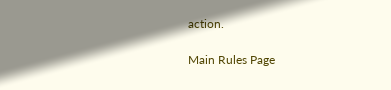action.

Main Rules Page